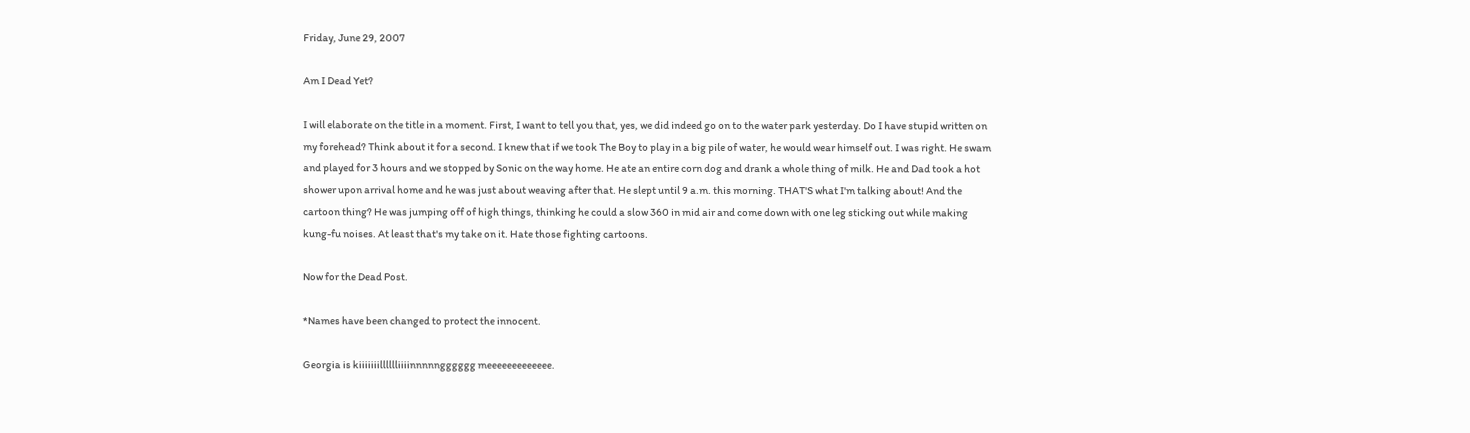Friday, June 29, 2007

Am I Dead Yet?

I will elaborate on the title in a moment. First, I want to tell you that, yes, we did indeed go on to the water park yesterday. Do I have stupid written on my forehead? Think about it for a second. I knew that if we took The Boy to play in a big pile of water, he would wear himself out. I was right. He swam and played for 3 hours and we stopped by Sonic on the way home. He ate an entire corn dog and drank a whole thing of milk. He and Dad took a hot shower upon arrival home and he was just about weaving after that. He slept until 9 a.m. this morning. THAT'S what I'm talking about! And the cartoon thing? He was jumping off of high things, thinking he could a slow 360 in mid air and come down with one leg sticking out while making kung-fu noises. At least that's my take on it. Hate those fighting cartoons.

Now for the Dead Post.

*Names have been changed to protect the innocent.

Georgia is kiiiiiiilllllliiiinnnnngggggg meeeeeeeeeeeee.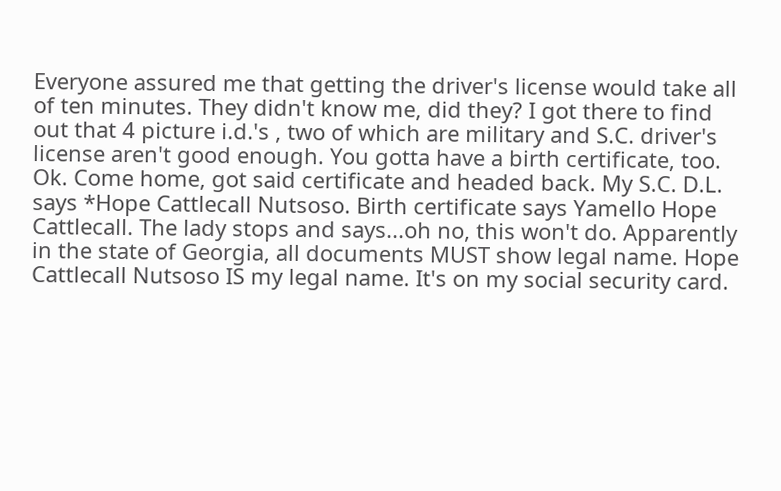Everyone assured me that getting the driver's license would take all of ten minutes. They didn't know me, did they? I got there to find out that 4 picture i.d.'s , two of which are military and S.C. driver's license aren't good enough. You gotta have a birth certificate, too. Ok. Come home, got said certificate and headed back. My S.C. D.L. says *Hope Cattlecall Nutsoso. Birth certificate says Yamello Hope Cattlecall. The lady stops and says...oh no, this won't do. Apparently in the state of Georgia, all documents MUST show legal name. Hope Cattlecall Nutsoso IS my legal name. It's on my social security card.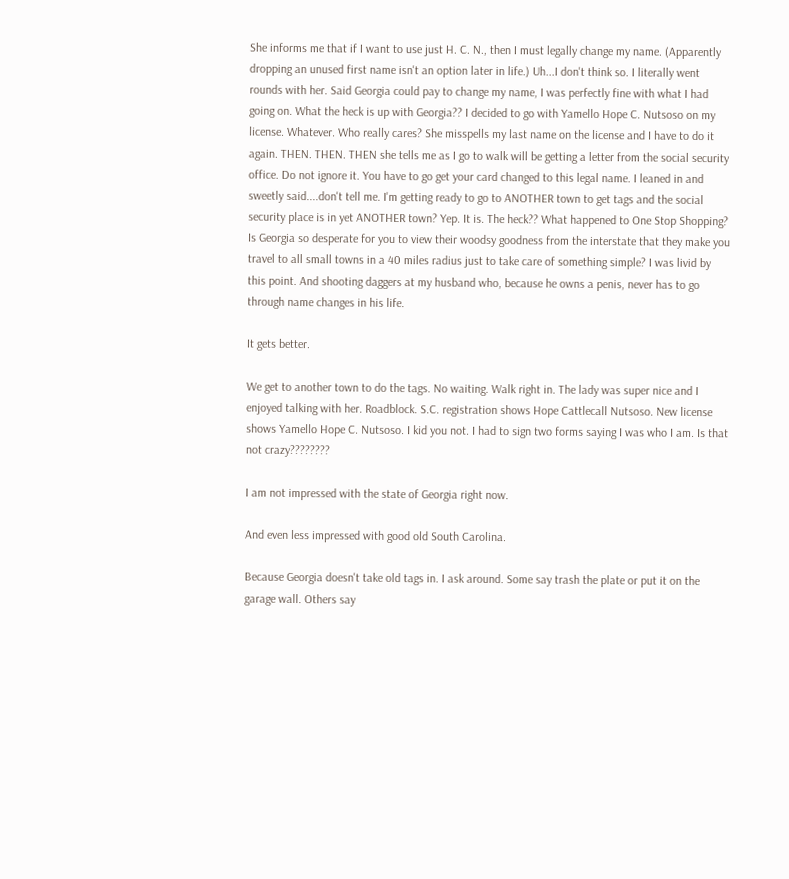She informs me that if I want to use just H. C. N., then I must legally change my name. (Apparently dropping an unused first name isn't an option later in life.) Uh...I don't think so. I literally went rounds with her. Said Georgia could pay to change my name, I was perfectly fine with what I had going on. What the heck is up with Georgia?? I decided to go with Yamello Hope C. Nutsoso on my license. Whatever. Who really cares? She misspells my last name on the license and I have to do it again. THEN. THEN. THEN she tells me as I go to walk will be getting a letter from the social security office. Do not ignore it. You have to go get your card changed to this legal name. I leaned in and sweetly said....don't tell me. I'm getting ready to go to ANOTHER town to get tags and the social security place is in yet ANOTHER town? Yep. It is. The heck?? What happened to One Stop Shopping? Is Georgia so desperate for you to view their woodsy goodness from the interstate that they make you travel to all small towns in a 40 miles radius just to take care of something simple? I was livid by this point. And shooting daggers at my husband who, because he owns a penis, never has to go through name changes in his life.

It gets better.

We get to another town to do the tags. No waiting. Walk right in. The lady was super nice and I enjoyed talking with her. Roadblock. S.C. registration shows Hope Cattlecall Nutsoso. New license shows Yamello Hope C. Nutsoso. I kid you not. I had to sign two forms saying I was who I am. Is that not crazy????????

I am not impressed with the state of Georgia right now.

And even less impressed with good old South Carolina.

Because Georgia doesn't take old tags in. I ask around. Some say trash the plate or put it on the garage wall. Others say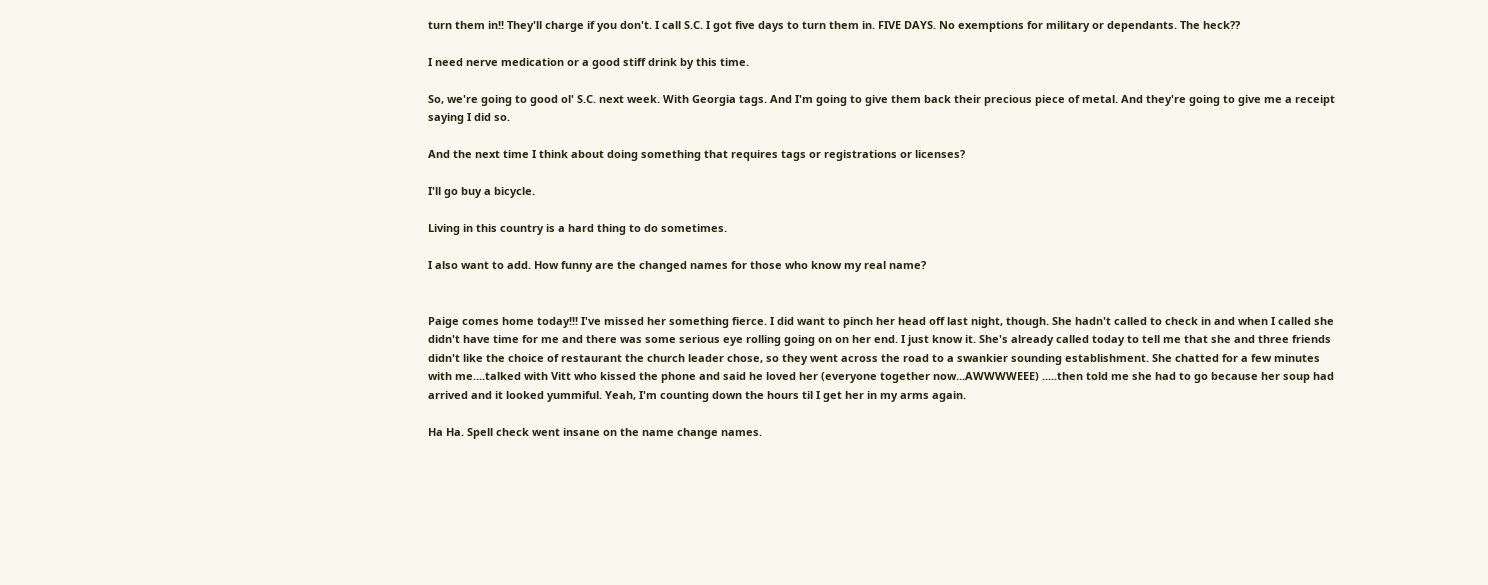turn them in!! They'll charge if you don't. I call S.C. I got five days to turn them in. FIVE DAYS. No exemptions for military or dependants. The heck??

I need nerve medication or a good stiff drink by this time.

So, we're going to good ol' S.C. next week. With Georgia tags. And I'm going to give them back their precious piece of metal. And they're going to give me a receipt saying I did so.

And the next time I think about doing something that requires tags or registrations or licenses?

I'll go buy a bicycle.

Living in this country is a hard thing to do sometimes.

I also want to add. How funny are the changed names for those who know my real name?


Paige comes home today!!! I've missed her something fierce. I did want to pinch her head off last night, though. She hadn't called to check in and when I called she didn't have time for me and there was some serious eye rolling going on on her end. I just know it. She's already called today to tell me that she and three friends didn't like the choice of restaurant the church leader chose, so they went across the road to a swankier sounding establishment. She chatted for a few minutes with me....talked with Vitt who kissed the phone and said he loved her (everyone together now...AWWWWEEE) .....then told me she had to go because her soup had arrived and it looked yummiful. Yeah, I'm counting down the hours til I get her in my arms again.

Ha Ha. Spell check went insane on the name change names.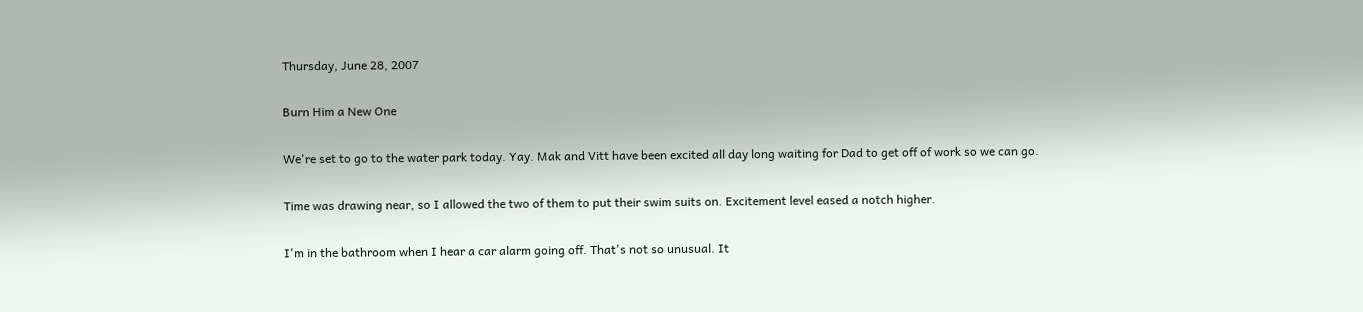Thursday, June 28, 2007

Burn Him a New One

We're set to go to the water park today. Yay. Mak and Vitt have been excited all day long waiting for Dad to get off of work so we can go.

Time was drawing near, so I allowed the two of them to put their swim suits on. Excitement level eased a notch higher.

I'm in the bathroom when I hear a car alarm going off. That's not so unusual. It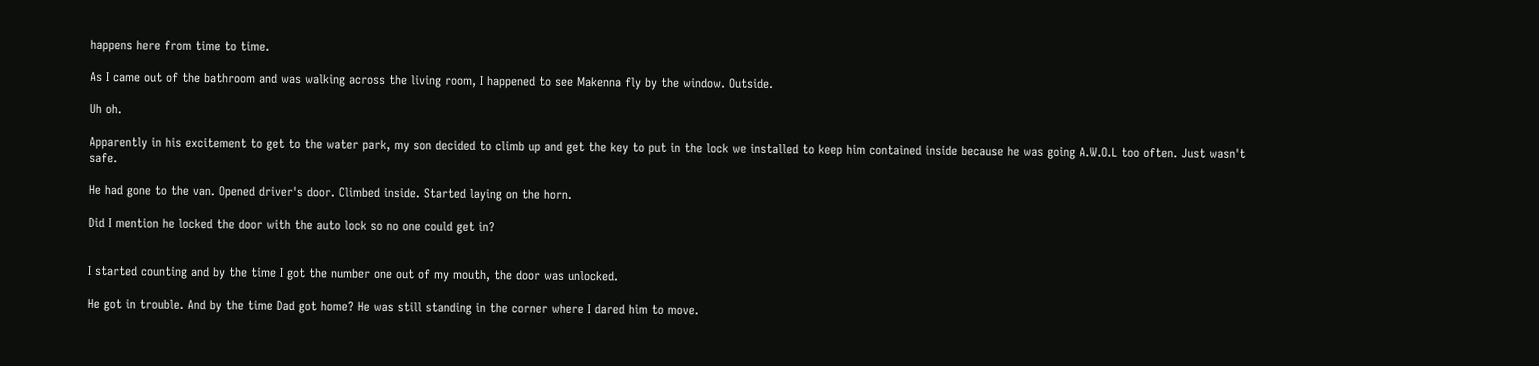happens here from time to time.

As I came out of the bathroom and was walking across the living room, I happened to see Makenna fly by the window. Outside.

Uh oh.

Apparently in his excitement to get to the water park, my son decided to climb up and get the key to put in the lock we installed to keep him contained inside because he was going A.W.O.L too often. Just wasn't safe.

He had gone to the van. Opened driver's door. Climbed inside. Started laying on the horn.

Did I mention he locked the door with the auto lock so no one could get in?


I started counting and by the time I got the number one out of my mouth, the door was unlocked.

He got in trouble. And by the time Dad got home? He was still standing in the corner where I dared him to move.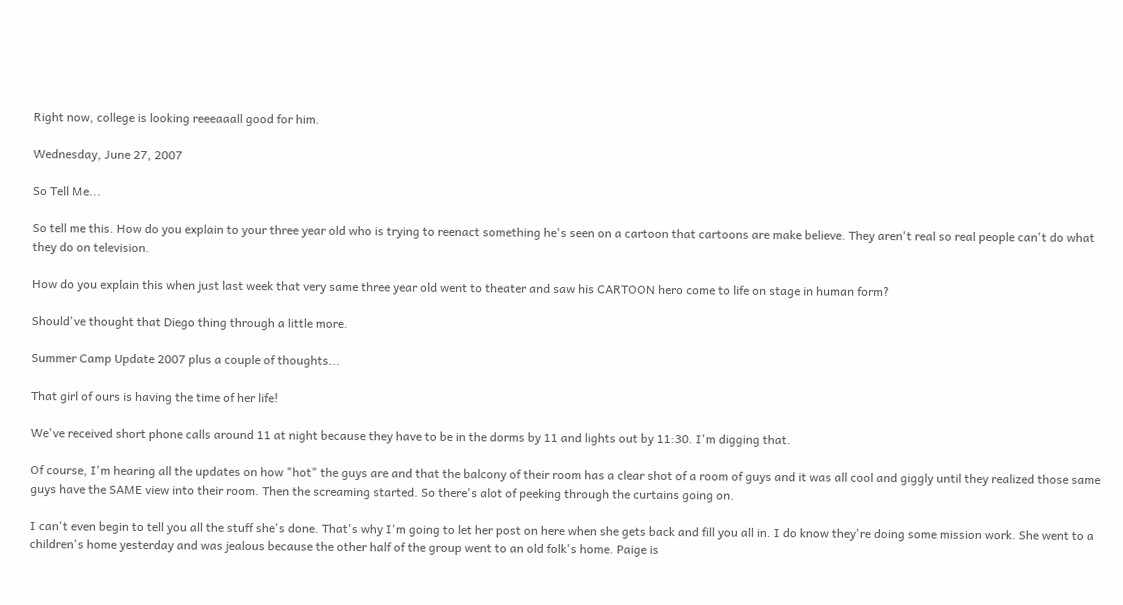Right now, college is looking reeeaaall good for him.

Wednesday, June 27, 2007

So Tell Me...

So tell me this. How do you explain to your three year old who is trying to reenact something he's seen on a cartoon that cartoons are make believe. They aren't real so real people can't do what they do on television.

How do you explain this when just last week that very same three year old went to theater and saw his CARTOON hero come to life on stage in human form?

Should've thought that Diego thing through a little more.

Summer Camp Update 2007 plus a couple of thoughts...

That girl of ours is having the time of her life!

We've received short phone calls around 11 at night because they have to be in the dorms by 11 and lights out by 11:30. I'm digging that.

Of course, I'm hearing all the updates on how "hot" the guys are and that the balcony of their room has a clear shot of a room of guys and it was all cool and giggly until they realized those same guys have the SAME view into their room. Then the screaming started. So there's alot of peeking through the curtains going on.

I can't even begin to tell you all the stuff she's done. That's why I'm going to let her post on here when she gets back and fill you all in. I do know they're doing some mission work. She went to a children's home yesterday and was jealous because the other half of the group went to an old folk's home. Paige is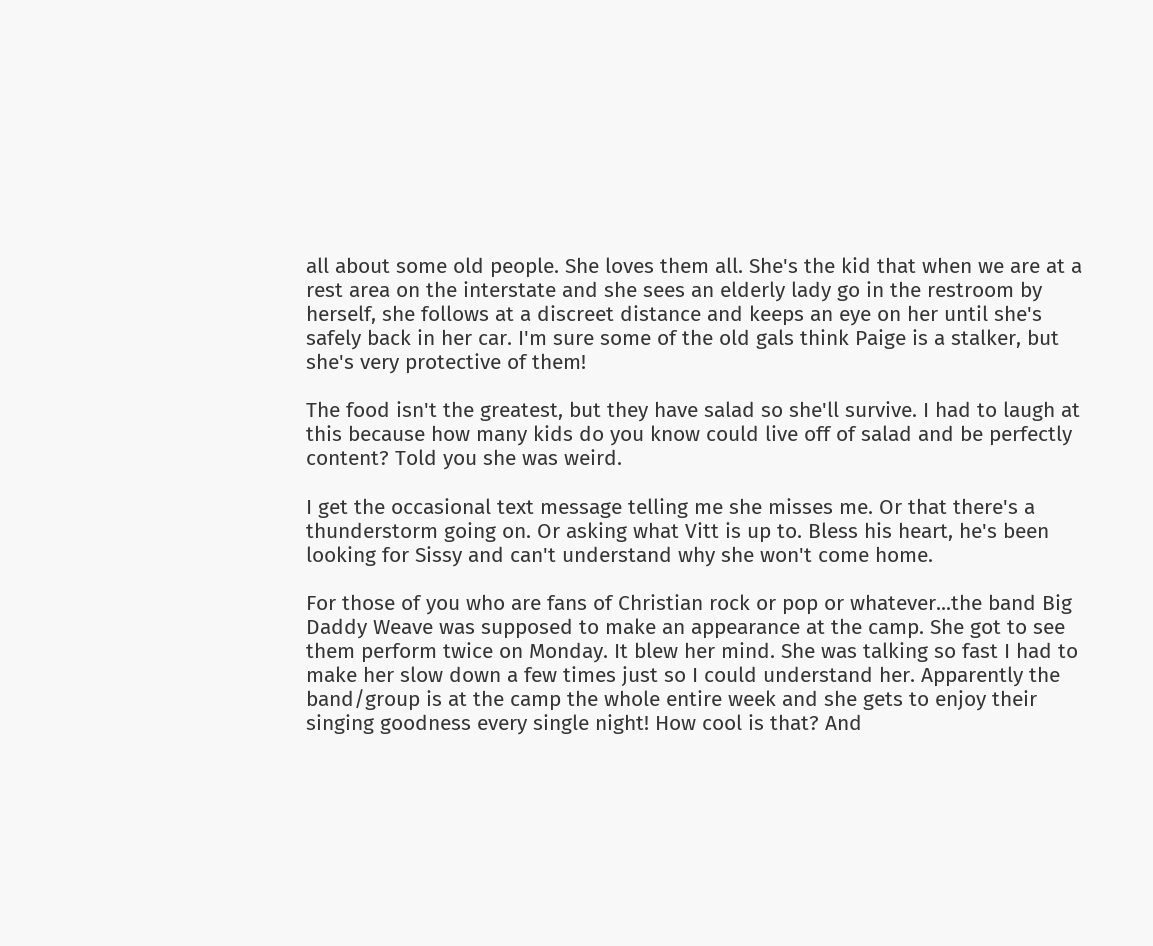all about some old people. She loves them all. She's the kid that when we are at a rest area on the interstate and she sees an elderly lady go in the restroom by herself, she follows at a discreet distance and keeps an eye on her until she's safely back in her car. I'm sure some of the old gals think Paige is a stalker, but she's very protective of them!

The food isn't the greatest, but they have salad so she'll survive. I had to laugh at this because how many kids do you know could live off of salad and be perfectly content? Told you she was weird.

I get the occasional text message telling me she misses me. Or that there's a thunderstorm going on. Or asking what Vitt is up to. Bless his heart, he's been looking for Sissy and can't understand why she won't come home.

For those of you who are fans of Christian rock or pop or whatever...the band Big Daddy Weave was supposed to make an appearance at the camp. She got to see them perform twice on Monday. It blew her mind. She was talking so fast I had to make her slow down a few times just so I could understand her. Apparently the band/group is at the camp the whole entire week and she gets to enjoy their singing goodness every single night! How cool is that? And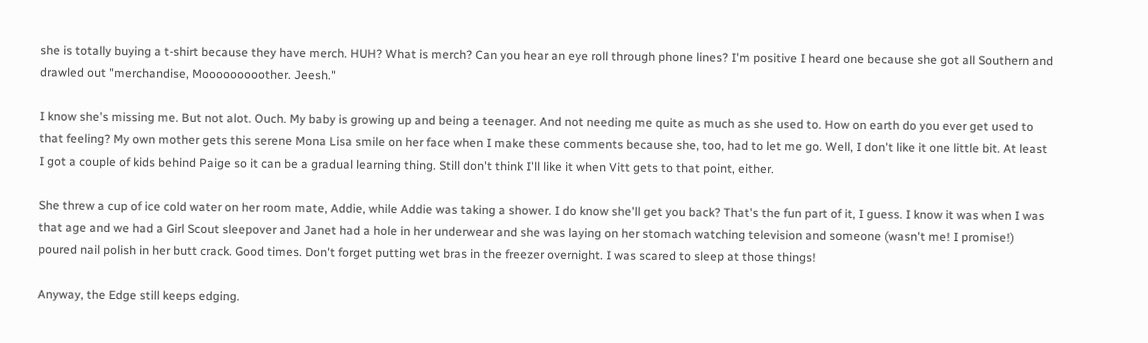she is totally buying a t-shirt because they have merch. HUH? What is merch? Can you hear an eye roll through phone lines? I'm positive I heard one because she got all Southern and drawled out "merchandise, Mooooooooother. Jeesh."

I know she's missing me. But not alot. Ouch. My baby is growing up and being a teenager. And not needing me quite as much as she used to. How on earth do you ever get used to that feeling? My own mother gets this serene Mona Lisa smile on her face when I make these comments because she, too, had to let me go. Well, I don't like it one little bit. At least I got a couple of kids behind Paige so it can be a gradual learning thing. Still don't think I'll like it when Vitt gets to that point, either.

She threw a cup of ice cold water on her room mate, Addie, while Addie was taking a shower. I do know she'll get you back? That's the fun part of it, I guess. I know it was when I was that age and we had a Girl Scout sleepover and Janet had a hole in her underwear and she was laying on her stomach watching television and someone (wasn't me! I promise!) poured nail polish in her butt crack. Good times. Don't forget putting wet bras in the freezer overnight. I was scared to sleep at those things!

Anyway, the Edge still keeps edging.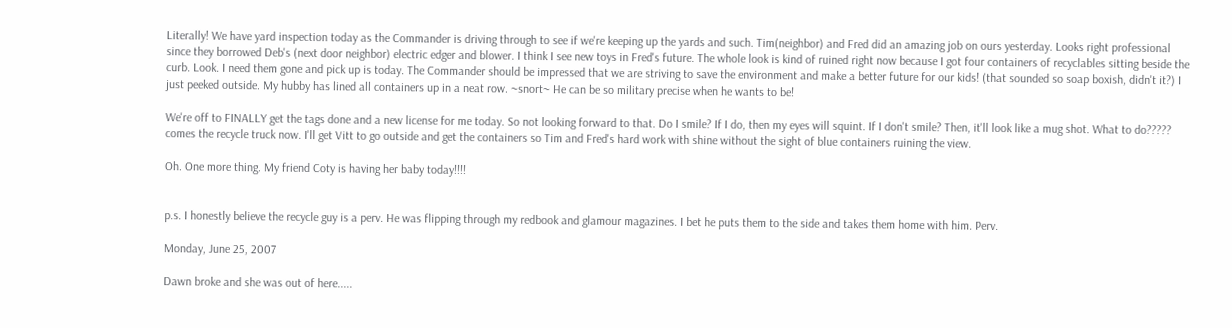Literally! We have yard inspection today as the Commander is driving through to see if we're keeping up the yards and such. Tim(neighbor) and Fred did an amazing job on ours yesterday. Looks right professional since they borrowed Deb's (next door neighbor) electric edger and blower. I think I see new toys in Fred's future. The whole look is kind of ruined right now because I got four containers of recyclables sitting beside the curb. Look. I need them gone and pick up is today. The Commander should be impressed that we are striving to save the environment and make a better future for our kids! (that sounded so soap boxish, didn't it?) I just peeked outside. My hubby has lined all containers up in a neat row. ~snort~ He can be so military precise when he wants to be!

We're off to FINALLY get the tags done and a new license for me today. So not looking forward to that. Do I smile? If I do, then my eyes will squint. If I don't smile? Then, it'll look like a mug shot. What to do????? comes the recycle truck now. I'll get Vitt to go outside and get the containers so Tim and Fred's hard work with shine without the sight of blue containers ruining the view.

Oh. One more thing. My friend Coty is having her baby today!!!!


p.s. I honestly believe the recycle guy is a perv. He was flipping through my redbook and glamour magazines. I bet he puts them to the side and takes them home with him. Perv.

Monday, June 25, 2007

Dawn broke and she was out of here.....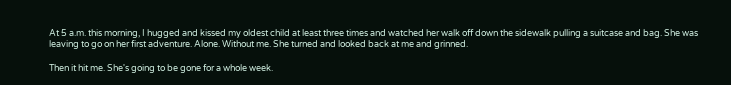At 5 a.m. this morning, I hugged and kissed my oldest child at least three times and watched her walk off down the sidewalk pulling a suitcase and bag. She was leaving to go on her first adventure. Alone. Without me. She turned and looked back at me and grinned.

Then it hit me. She's going to be gone for a whole week.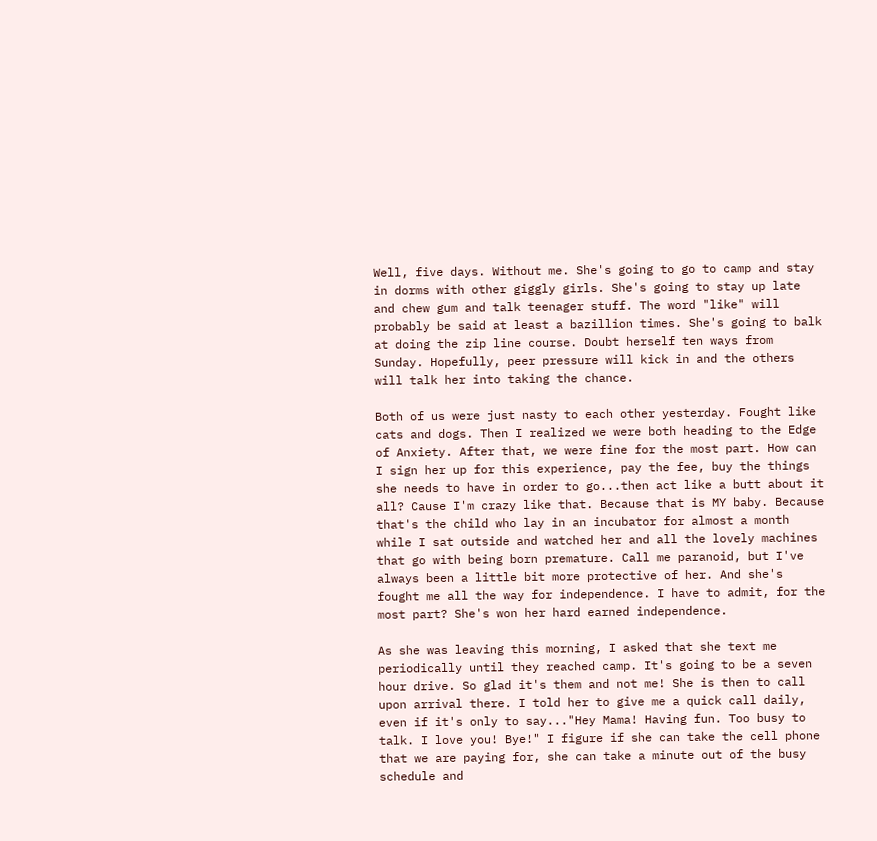Well, five days. Without me. She's going to go to camp and stay in dorms with other giggly girls. She's going to stay up late and chew gum and talk teenager stuff. The word "like" will probably be said at least a bazillion times. She's going to balk at doing the zip line course. Doubt herself ten ways from Sunday. Hopefully, peer pressure will kick in and the others will talk her into taking the chance.

Both of us were just nasty to each other yesterday. Fought like cats and dogs. Then I realized we were both heading to the Edge of Anxiety. After that, we were fine for the most part. How can I sign her up for this experience, pay the fee, buy the things she needs to have in order to go...then act like a butt about it all? Cause I'm crazy like that. Because that is MY baby. Because that's the child who lay in an incubator for almost a month while I sat outside and watched her and all the lovely machines that go with being born premature. Call me paranoid, but I've always been a little bit more protective of her. And she's fought me all the way for independence. I have to admit, for the most part? She's won her hard earned independence.

As she was leaving this morning, I asked that she text me periodically until they reached camp. It's going to be a seven hour drive. So glad it's them and not me! She is then to call upon arrival there. I told her to give me a quick call daily, even if it's only to say..."Hey Mama! Having fun. Too busy to talk. I love you! Bye!" I figure if she can take the cell phone that we are paying for, she can take a minute out of the busy schedule and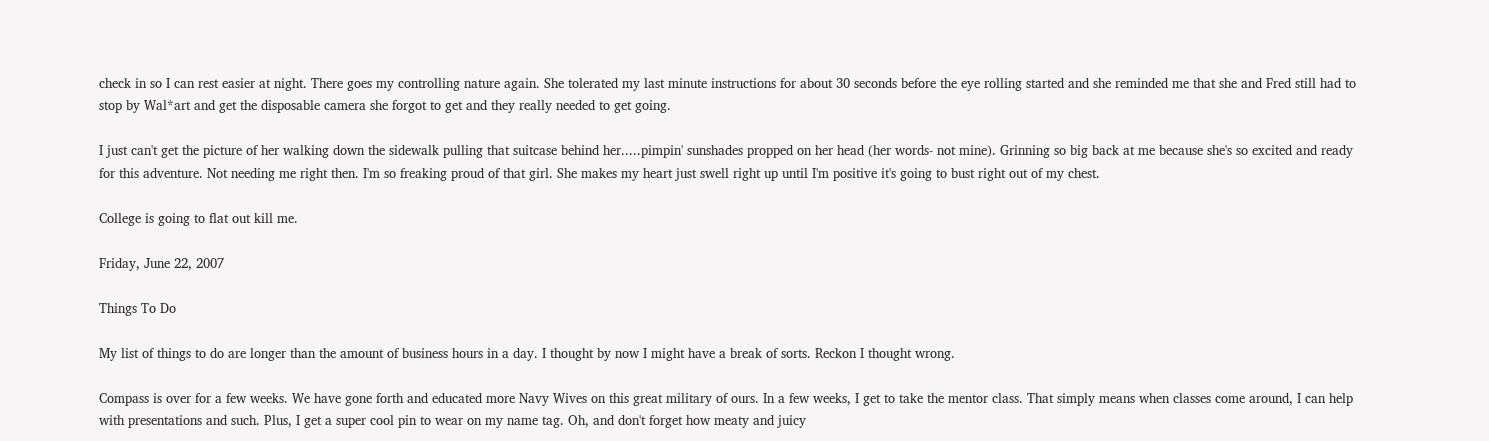check in so I can rest easier at night. There goes my controlling nature again. She tolerated my last minute instructions for about 30 seconds before the eye rolling started and she reminded me that she and Fred still had to stop by Wal*art and get the disposable camera she forgot to get and they really needed to get going.

I just can't get the picture of her walking down the sidewalk pulling that suitcase behind her.....pimpin' sunshades propped on her head (her words- not mine). Grinning so big back at me because she's so excited and ready for this adventure. Not needing me right then. I'm so freaking proud of that girl. She makes my heart just swell right up until I'm positive it's going to bust right out of my chest.

College is going to flat out kill me.

Friday, June 22, 2007

Things To Do

My list of things to do are longer than the amount of business hours in a day. I thought by now I might have a break of sorts. Reckon I thought wrong.

Compass is over for a few weeks. We have gone forth and educated more Navy Wives on this great military of ours. In a few weeks, I get to take the mentor class. That simply means when classes come around, I can help with presentations and such. Plus, I get a super cool pin to wear on my name tag. Oh, and don't forget how meaty and juicy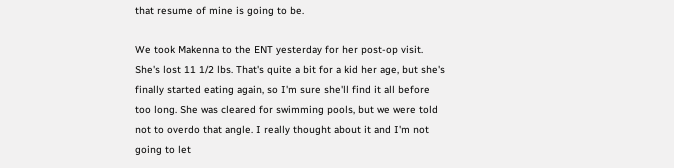that resume of mine is going to be.

We took Makenna to the ENT yesterday for her post-op visit. She's lost 11 1/2 lbs. That's quite a bit for a kid her age, but she's finally started eating again, so I'm sure she'll find it all before too long. She was cleared for swimming pools, but we were told not to overdo that angle. I really thought about it and I'm not going to let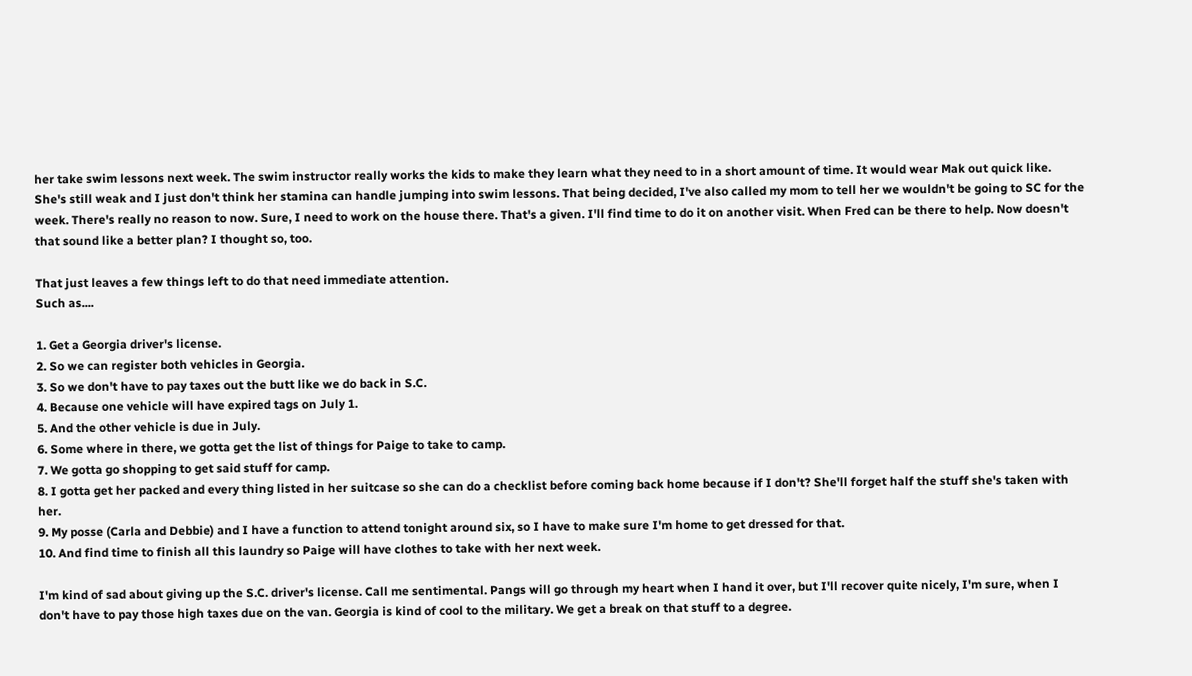her take swim lessons next week. The swim instructor really works the kids to make they learn what they need to in a short amount of time. It would wear Mak out quick like. She's still weak and I just don't think her stamina can handle jumping into swim lessons. That being decided, I've also called my mom to tell her we wouldn't be going to SC for the week. There's really no reason to now. Sure, I need to work on the house there. That's a given. I'll find time to do it on another visit. When Fred can be there to help. Now doesn't that sound like a better plan? I thought so, too.

That just leaves a few things left to do that need immediate attention.
Such as....

1. Get a Georgia driver's license.
2. So we can register both vehicles in Georgia.
3. So we don't have to pay taxes out the butt like we do back in S.C.
4. Because one vehicle will have expired tags on July 1.
5. And the other vehicle is due in July.
6. Some where in there, we gotta get the list of things for Paige to take to camp.
7. We gotta go shopping to get said stuff for camp.
8. I gotta get her packed and every thing listed in her suitcase so she can do a checklist before coming back home because if I don't? She'll forget half the stuff she's taken with her.
9. My posse (Carla and Debbie) and I have a function to attend tonight around six, so I have to make sure I'm home to get dressed for that.
10. And find time to finish all this laundry so Paige will have clothes to take with her next week.

I'm kind of sad about giving up the S.C. driver's license. Call me sentimental. Pangs will go through my heart when I hand it over, but I'll recover quite nicely, I'm sure, when I don't have to pay those high taxes due on the van. Georgia is kind of cool to the military. We get a break on that stuff to a degree.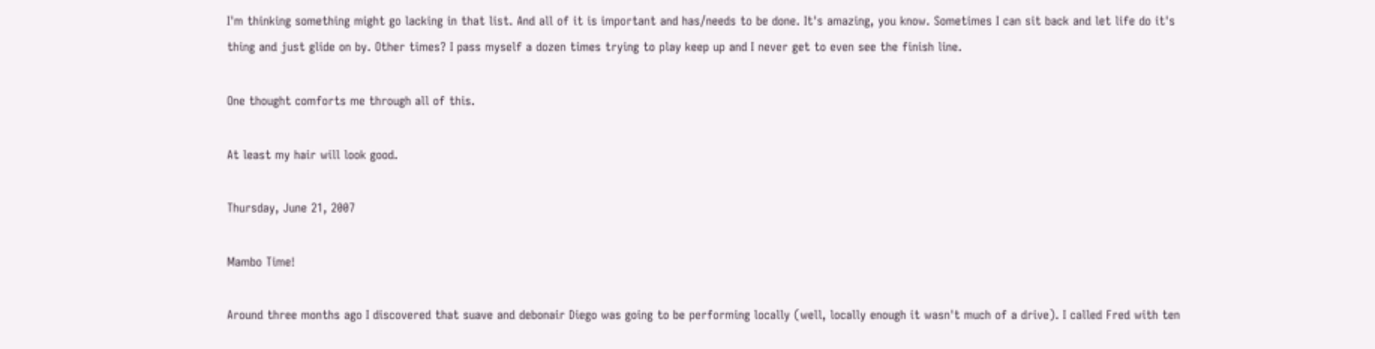I'm thinking something might go lacking in that list. And all of it is important and has/needs to be done. It's amazing, you know. Sometimes I can sit back and let life do it's thing and just glide on by. Other times? I pass myself a dozen times trying to play keep up and I never get to even see the finish line.

One thought comforts me through all of this.

At least my hair will look good.

Thursday, June 21, 2007

Mambo Time!

Around three months ago I discovered that suave and debonair Diego was going to be performing locally (well, locally enough it wasn't much of a drive). I called Fred with ten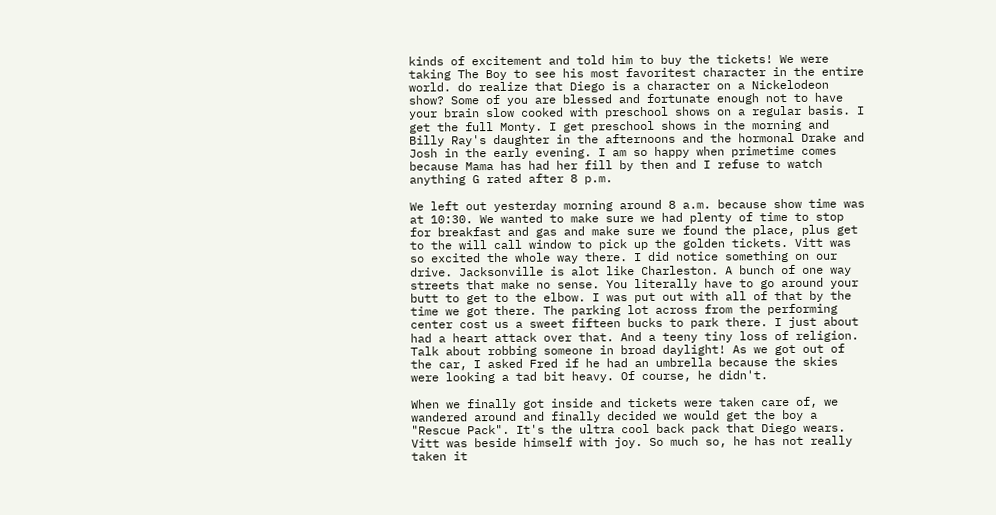kinds of excitement and told him to buy the tickets! We were taking The Boy to see his most favoritest character in the entire world. do realize that Diego is a character on a Nickelodeon show? Some of you are blessed and fortunate enough not to have your brain slow cooked with preschool shows on a regular basis. I get the full Monty. I get preschool shows in the morning and Billy Ray's daughter in the afternoons and the hormonal Drake and Josh in the early evening. I am so happy when primetime comes because Mama has had her fill by then and I refuse to watch anything G rated after 8 p.m.

We left out yesterday morning around 8 a.m. because show time was at 10:30. We wanted to make sure we had plenty of time to stop for breakfast and gas and make sure we found the place, plus get to the will call window to pick up the golden tickets. Vitt was so excited the whole way there. I did notice something on our drive. Jacksonville is alot like Charleston. A bunch of one way streets that make no sense. You literally have to go around your butt to get to the elbow. I was put out with all of that by the time we got there. The parking lot across from the performing center cost us a sweet fifteen bucks to park there. I just about had a heart attack over that. And a teeny tiny loss of religion. Talk about robbing someone in broad daylight! As we got out of the car, I asked Fred if he had an umbrella because the skies were looking a tad bit heavy. Of course, he didn't.

When we finally got inside and tickets were taken care of, we wandered around and finally decided we would get the boy a "Rescue Pack". It's the ultra cool back pack that Diego wears. Vitt was beside himself with joy. So much so, he has not really taken it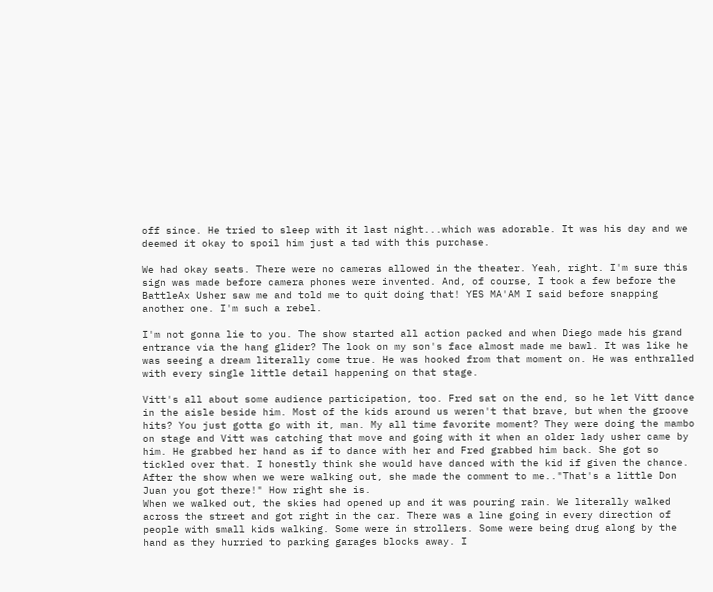off since. He tried to sleep with it last night...which was adorable. It was his day and we deemed it okay to spoil him just a tad with this purchase.

We had okay seats. There were no cameras allowed in the theater. Yeah, right. I'm sure this sign was made before camera phones were invented. And, of course, I took a few before the BattleAx Usher saw me and told me to quit doing that! YES MA'AM I said before snapping another one. I'm such a rebel.

I'm not gonna lie to you. The show started all action packed and when Diego made his grand entrance via the hang glider? The look on my son's face almost made me bawl. It was like he was seeing a dream literally come true. He was hooked from that moment on. He was enthralled with every single little detail happening on that stage.

Vitt's all about some audience participation, too. Fred sat on the end, so he let Vitt dance in the aisle beside him. Most of the kids around us weren't that brave, but when the groove hits? You just gotta go with it, man. My all time favorite moment? They were doing the mambo on stage and Vitt was catching that move and going with it when an older lady usher came by him. He grabbed her hand as if to dance with her and Fred grabbed him back. She got so tickled over that. I honestly think she would have danced with the kid if given the chance. After the show when we were walking out, she made the comment to me.."That's a little Don Juan you got there!" How right she is.
When we walked out, the skies had opened up and it was pouring rain. We literally walked across the street and got right in the car. There was a line going in every direction of people with small kids walking. Some were in strollers. Some were being drug along by the hand as they hurried to parking garages blocks away. I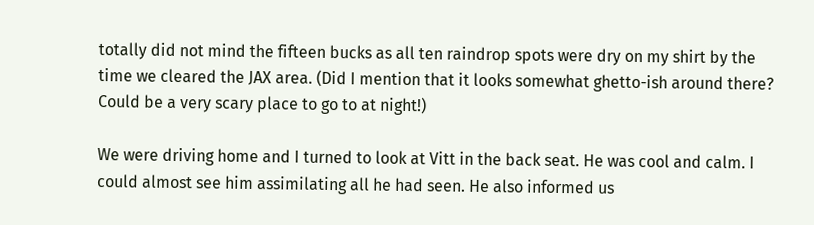totally did not mind the fifteen bucks as all ten raindrop spots were dry on my shirt by the time we cleared the JAX area. (Did I mention that it looks somewhat ghetto-ish around there? Could be a very scary place to go to at night!)

We were driving home and I turned to look at Vitt in the back seat. He was cool and calm. I could almost see him assimilating all he had seen. He also informed us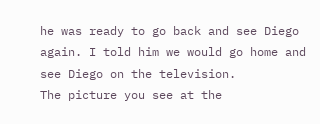he was ready to go back and see Diego again. I told him we would go home and see Diego on the television.
The picture you see at the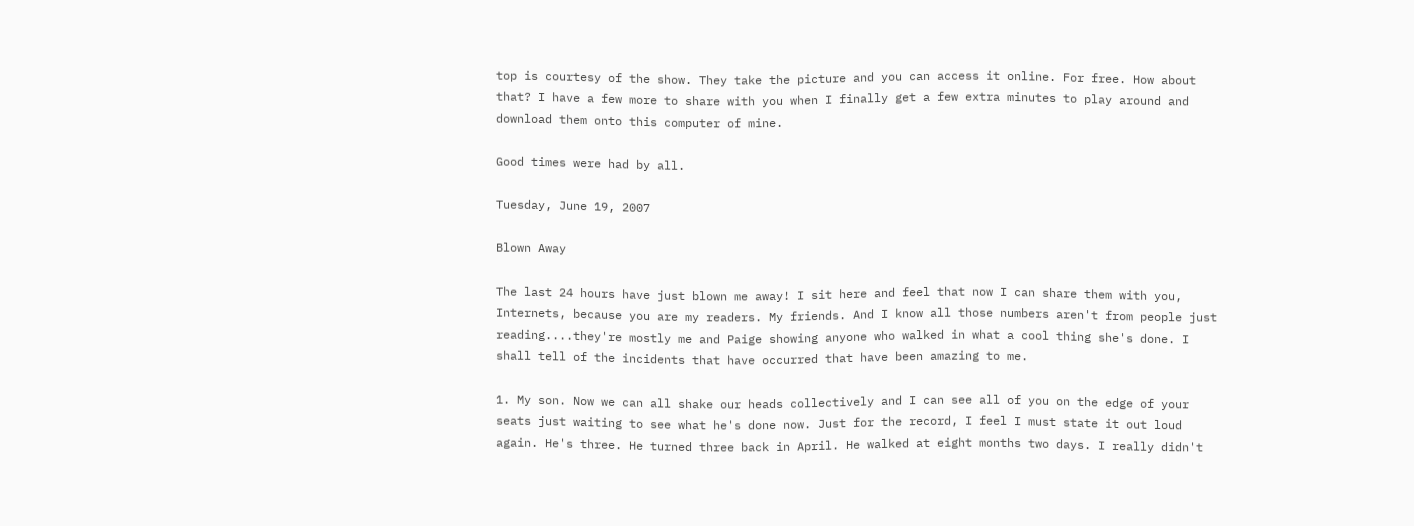top is courtesy of the show. They take the picture and you can access it online. For free. How about that? I have a few more to share with you when I finally get a few extra minutes to play around and download them onto this computer of mine.

Good times were had by all.

Tuesday, June 19, 2007

Blown Away

The last 24 hours have just blown me away! I sit here and feel that now I can share them with you, Internets, because you are my readers. My friends. And I know all those numbers aren't from people just reading....they're mostly me and Paige showing anyone who walked in what a cool thing she's done. I shall tell of the incidents that have occurred that have been amazing to me.

1. My son. Now we can all shake our heads collectively and I can see all of you on the edge of your seats just waiting to see what he's done now. Just for the record, I feel I must state it out loud again. He's three. He turned three back in April. He walked at eight months two days. I really didn't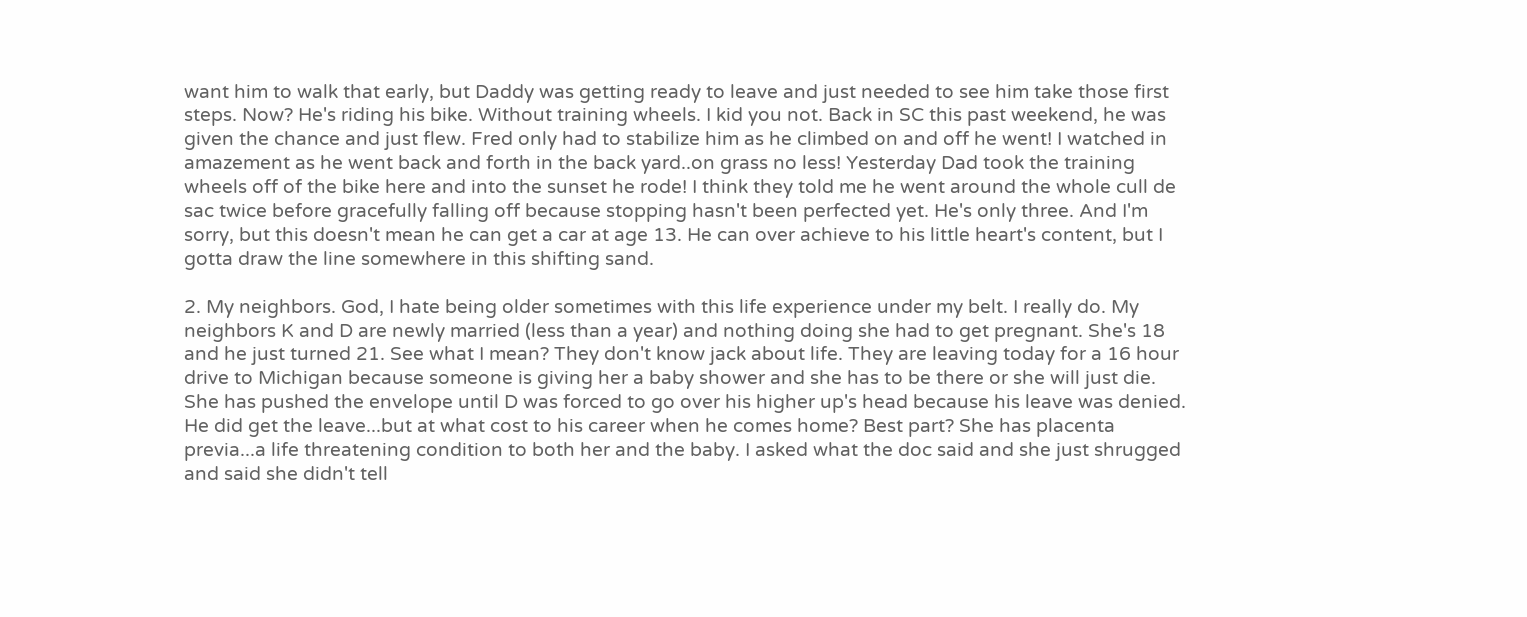want him to walk that early, but Daddy was getting ready to leave and just needed to see him take those first steps. Now? He's riding his bike. Without training wheels. I kid you not. Back in SC this past weekend, he was given the chance and just flew. Fred only had to stabilize him as he climbed on and off he went! I watched in amazement as he went back and forth in the back yard..on grass no less! Yesterday Dad took the training wheels off of the bike here and into the sunset he rode! I think they told me he went around the whole cull de sac twice before gracefully falling off because stopping hasn't been perfected yet. He's only three. And I'm sorry, but this doesn't mean he can get a car at age 13. He can over achieve to his little heart's content, but I gotta draw the line somewhere in this shifting sand.

2. My neighbors. God, I hate being older sometimes with this life experience under my belt. I really do. My neighbors K and D are newly married (less than a year) and nothing doing she had to get pregnant. She's 18 and he just turned 21. See what I mean? They don't know jack about life. They are leaving today for a 16 hour drive to Michigan because someone is giving her a baby shower and she has to be there or she will just die. She has pushed the envelope until D was forced to go over his higher up's head because his leave was denied. He did get the leave...but at what cost to his career when he comes home? Best part? She has placenta previa...a life threatening condition to both her and the baby. I asked what the doc said and she just shrugged and said she didn't tell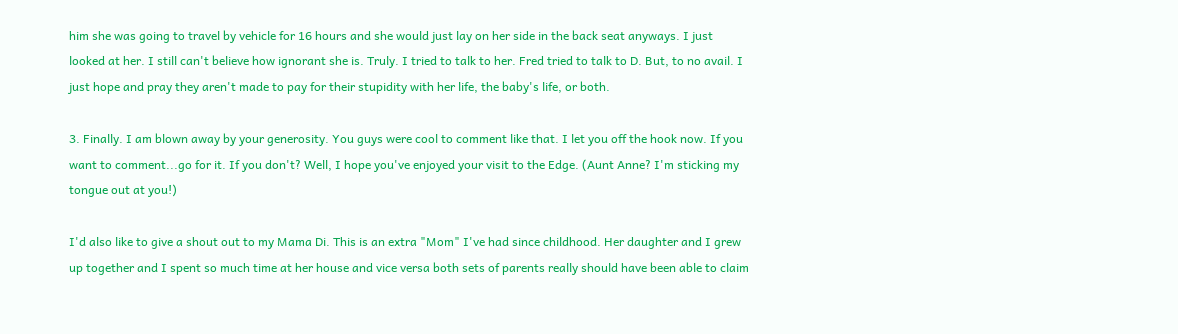him she was going to travel by vehicle for 16 hours and she would just lay on her side in the back seat anyways. I just looked at her. I still can't believe how ignorant she is. Truly. I tried to talk to her. Fred tried to talk to D. But, to no avail. I just hope and pray they aren't made to pay for their stupidity with her life, the baby's life, or both.

3. Finally. I am blown away by your generosity. You guys were cool to comment like that. I let you off the hook now. If you want to comment...go for it. If you don't? Well, I hope you've enjoyed your visit to the Edge. (Aunt Anne? I'm sticking my tongue out at you!)

I'd also like to give a shout out to my Mama Di. This is an extra "Mom" I've had since childhood. Her daughter and I grew up together and I spent so much time at her house and vice versa both sets of parents really should have been able to claim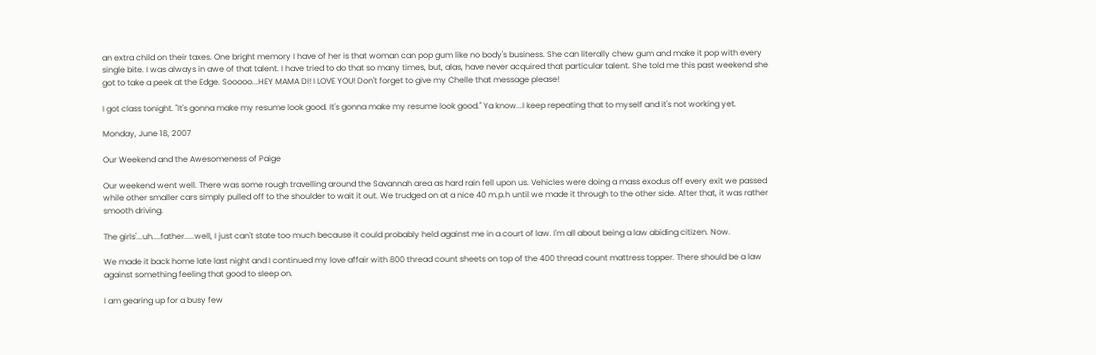an extra child on their taxes. One bright memory I have of her is that woman can pop gum like no body's business. She can literally chew gum and make it pop with every single bite. I was always in awe of that talent. I have tried to do that so many times, but, alas, have never acquired that particular talent. She told me this past weekend she got to take a peek at the Edge. Sooooo...HEY MAMA DI! I LOVE YOU! Don't forget to give my Chelle that message please!

I got class tonight. "It's gonna make my resume look good. It's gonna make my resume look good." Ya know...I keep repeating that to myself and it's not working yet.

Monday, June 18, 2007

Our Weekend and the Awesomeness of Paige

Our weekend went well. There was some rough travelling around the Savannah area as hard rain fell upon us. Vehicles were doing a mass exodus off every exit we passed while other smaller cars simply pulled off to the shoulder to wait it out. We trudged on at a nice 40 m.p.h until we made it through to the other side. After that, it was rather smooth driving.

The girls'...uh....father.....well, I just can't state too much because it could probably held against me in a court of law. I'm all about being a law abiding citizen. Now.

We made it back home late last night and I continued my love affair with 800 thread count sheets on top of the 400 thread count mattress topper. There should be a law against something feeling that good to sleep on.

I am gearing up for a busy few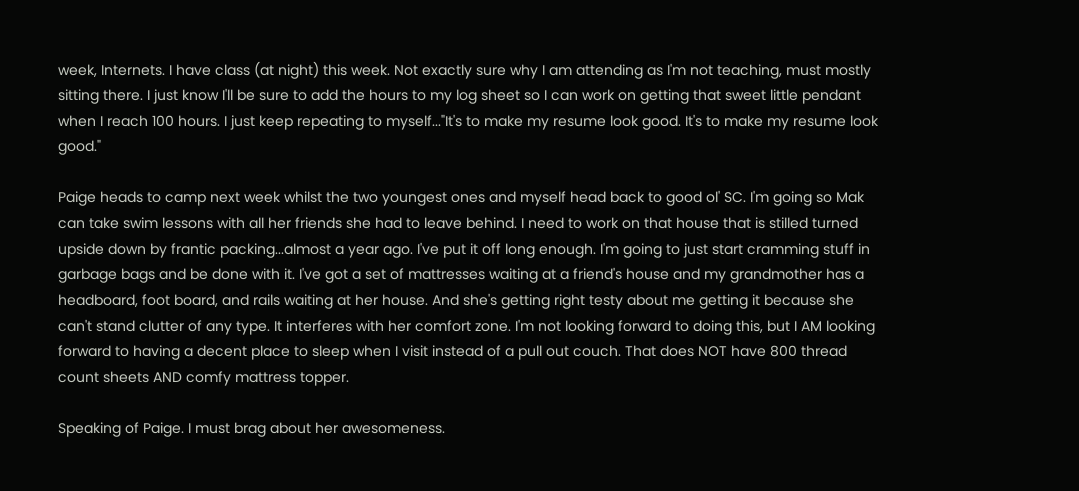week, Internets. I have class (at night) this week. Not exactly sure why I am attending as I'm not teaching, must mostly sitting there. I just know I'll be sure to add the hours to my log sheet so I can work on getting that sweet little pendant when I reach 100 hours. I just keep repeating to myself..."It's to make my resume look good. It's to make my resume look good."

Paige heads to camp next week whilst the two youngest ones and myself head back to good ol' SC. I'm going so Mak can take swim lessons with all her friends she had to leave behind. I need to work on that house that is stilled turned upside down by frantic packing...almost a year ago. I've put it off long enough. I'm going to just start cramming stuff in garbage bags and be done with it. I've got a set of mattresses waiting at a friend's house and my grandmother has a headboard, foot board, and rails waiting at her house. And she's getting right testy about me getting it because she can't stand clutter of any type. It interferes with her comfort zone. I'm not looking forward to doing this, but I AM looking forward to having a decent place to sleep when I visit instead of a pull out couch. That does NOT have 800 thread count sheets AND comfy mattress topper.

Speaking of Paige. I must brag about her awesomeness.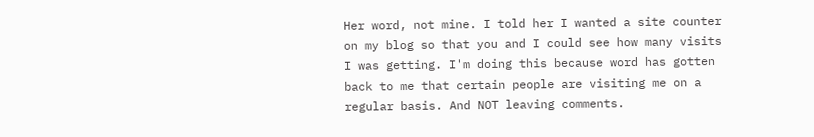Her word, not mine. I told her I wanted a site counter on my blog so that you and I could see how many visits I was getting. I'm doing this because word has gotten back to me that certain people are visiting me on a regular basis. And NOT leaving comments.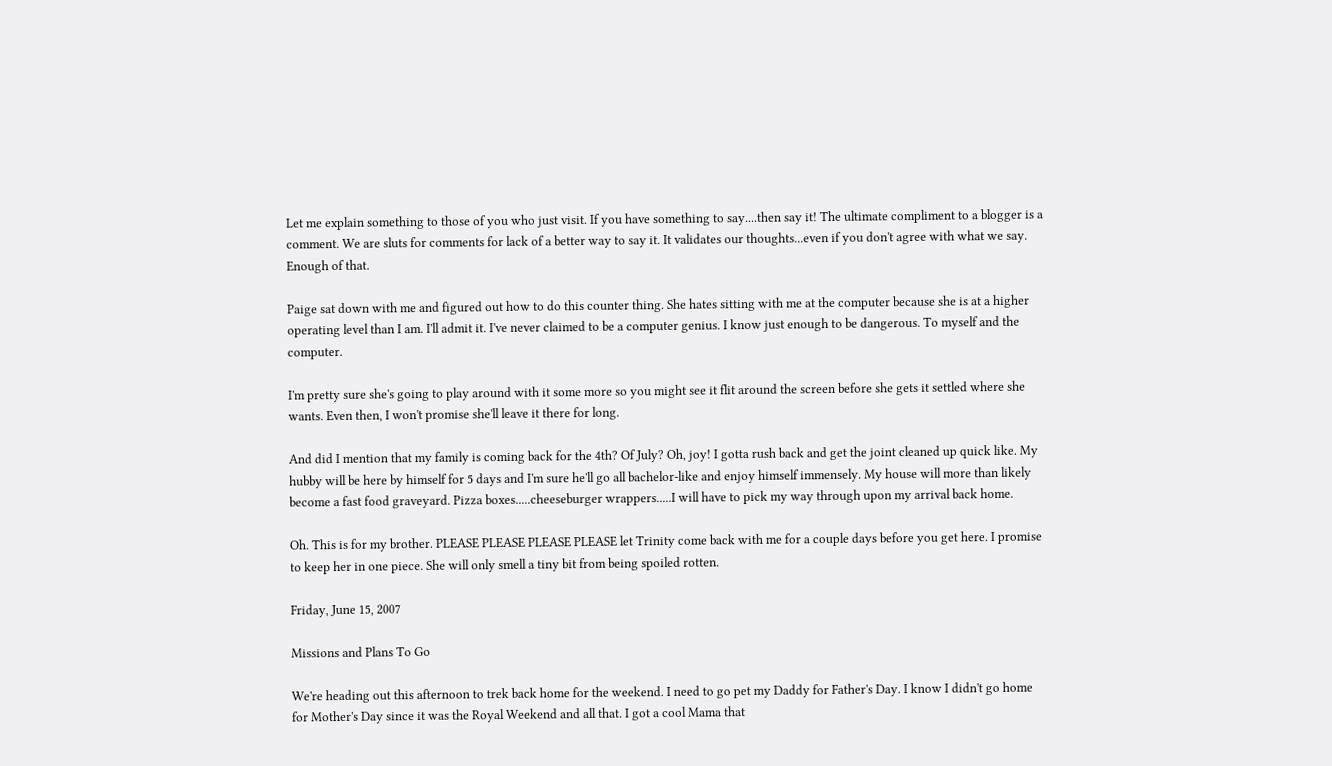Let me explain something to those of you who just visit. If you have something to say....then say it! The ultimate compliment to a blogger is a comment. We are sluts for comments for lack of a better way to say it. It validates our thoughts...even if you don't agree with what we say.
Enough of that.

Paige sat down with me and figured out how to do this counter thing. She hates sitting with me at the computer because she is at a higher operating level than I am. I'll admit it. I've never claimed to be a computer genius. I know just enough to be dangerous. To myself and the computer.

I'm pretty sure she's going to play around with it some more so you might see it flit around the screen before she gets it settled where she wants. Even then, I won't promise she'll leave it there for long.

And did I mention that my family is coming back for the 4th? Of July? Oh, joy! I gotta rush back and get the joint cleaned up quick like. My hubby will be here by himself for 5 days and I'm sure he'll go all bachelor-like and enjoy himself immensely. My house will more than likely become a fast food graveyard. Pizza boxes.....cheeseburger wrappers.....I will have to pick my way through upon my arrival back home.

Oh. This is for my brother. PLEASE PLEASE PLEASE PLEASE let Trinity come back with me for a couple days before you get here. I promise to keep her in one piece. She will only smell a tiny bit from being spoiled rotten.

Friday, June 15, 2007

Missions and Plans To Go

We're heading out this afternoon to trek back home for the weekend. I need to go pet my Daddy for Father's Day. I know I didn't go home for Mother's Day since it was the Royal Weekend and all that. I got a cool Mama that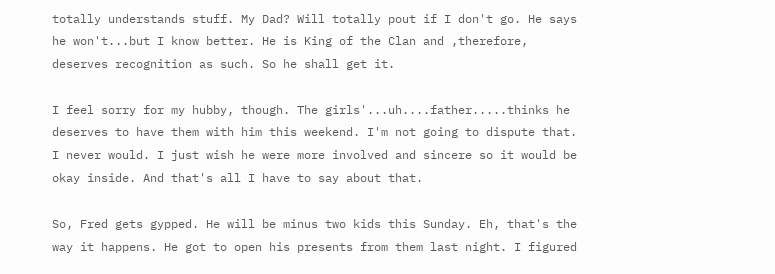totally understands stuff. My Dad? Will totally pout if I don't go. He says he won't...but I know better. He is King of the Clan and ,therefore, deserves recognition as such. So he shall get it.

I feel sorry for my hubby, though. The girls'...uh....father.....thinks he deserves to have them with him this weekend. I'm not going to dispute that. I never would. I just wish he were more involved and sincere so it would be okay inside. And that's all I have to say about that.

So, Fred gets gypped. He will be minus two kids this Sunday. Eh, that's the way it happens. He got to open his presents from them last night. I figured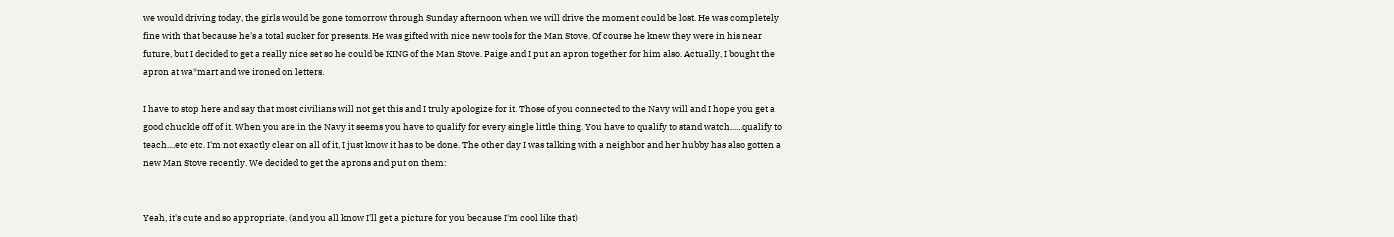we would driving today, the girls would be gone tomorrow through Sunday afternoon when we will drive the moment could be lost. He was completely fine with that because he's a total sucker for presents. He was gifted with nice new tools for the Man Stove. Of course he knew they were in his near future, but I decided to get a really nice set so he could be KING of the Man Stove. Paige and I put an apron together for him also. Actually, I bought the apron at wa*mart and we ironed on letters.

I have to stop here and say that most civilians will not get this and I truly apologize for it. Those of you connected to the Navy will and I hope you get a good chuckle off of it. When you are in the Navy it seems you have to qualify for every single little thing. You have to qualify to stand watch......qualify to teach....etc etc. I'm not exactly clear on all of it, I just know it has to be done. The other day I was talking with a neighbor and her hubby has also gotten a new Man Stove recently. We decided to get the aprons and put on them:


Yeah, it's cute and so appropriate. (and you all know I'll get a picture for you because I'm cool like that)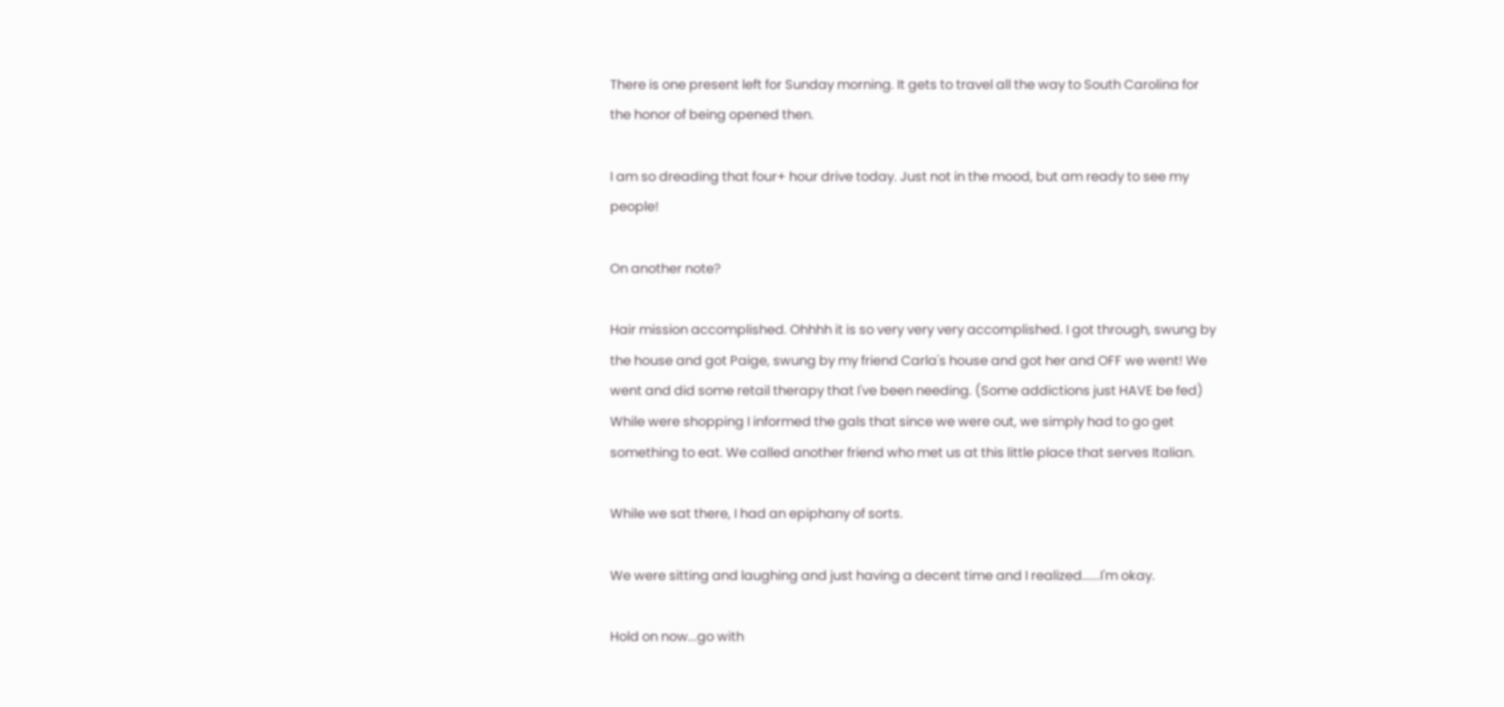There is one present left for Sunday morning. It gets to travel all the way to South Carolina for the honor of being opened then.

I am so dreading that four+ hour drive today. Just not in the mood, but am ready to see my people!

On another note?

Hair mission accomplished. Ohhhh it is so very very very accomplished. I got through, swung by the house and got Paige, swung by my friend Carla's house and got her and OFF we went! We went and did some retail therapy that I've been needing. (Some addictions just HAVE be fed) While were shopping I informed the gals that since we were out, we simply had to go get something to eat. We called another friend who met us at this little place that serves Italian.

While we sat there, I had an epiphany of sorts.

We were sitting and laughing and just having a decent time and I realized......I'm okay.

Hold on now...go with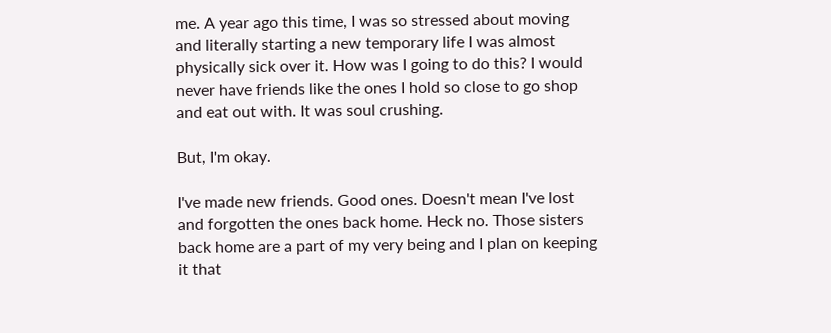me. A year ago this time, I was so stressed about moving and literally starting a new temporary life I was almost physically sick over it. How was I going to do this? I would never have friends like the ones I hold so close to go shop and eat out with. It was soul crushing.

But, I'm okay.

I've made new friends. Good ones. Doesn't mean I've lost and forgotten the ones back home. Heck no. Those sisters back home are a part of my very being and I plan on keeping it that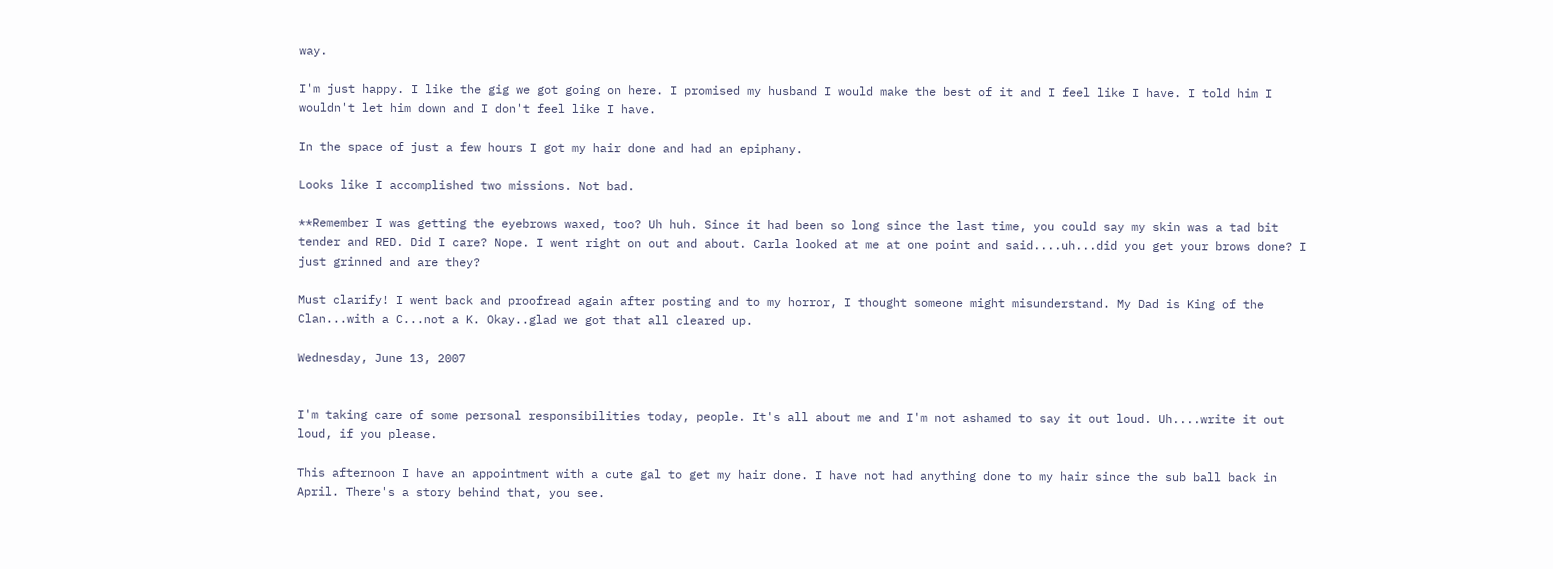way.

I'm just happy. I like the gig we got going on here. I promised my husband I would make the best of it and I feel like I have. I told him I wouldn't let him down and I don't feel like I have.

In the space of just a few hours I got my hair done and had an epiphany.

Looks like I accomplished two missions. Not bad.

**Remember I was getting the eyebrows waxed, too? Uh huh. Since it had been so long since the last time, you could say my skin was a tad bit tender and RED. Did I care? Nope. I went right on out and about. Carla looked at me at one point and said....uh...did you get your brows done? I just grinned and are they?

Must clarify! I went back and proofread again after posting and to my horror, I thought someone might misunderstand. My Dad is King of the Clan...with a C...not a K. Okay..glad we got that all cleared up.

Wednesday, June 13, 2007


I'm taking care of some personal responsibilities today, people. It's all about me and I'm not ashamed to say it out loud. Uh....write it out loud, if you please.

This afternoon I have an appointment with a cute gal to get my hair done. I have not had anything done to my hair since the sub ball back in April. There's a story behind that, you see.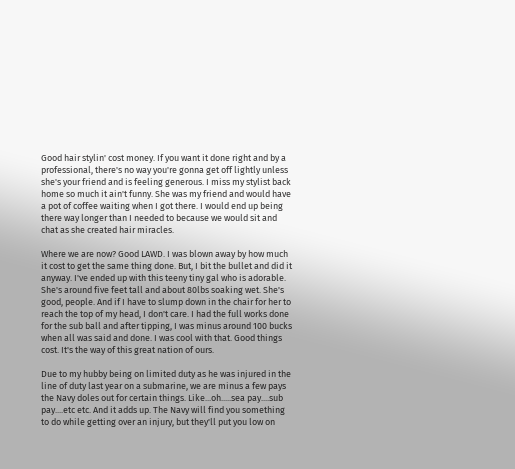Good hair stylin' cost money. If you want it done right and by a professional, there's no way you're gonna get off lightly unless she's your friend and is feeling generous. I miss my stylist back home so much it ain't funny. She was my friend and would have a pot of coffee waiting when I got there. I would end up being there way longer than I needed to because we would sit and chat as she created hair miracles.

Where we are now? Good LAWD. I was blown away by how much it cost to get the same thing done. But, I bit the bullet and did it anyway. I've ended up with this teeny tiny gal who is adorable. She's around five feet tall and about 80lbs soaking wet. She's good, people. And if I have to slump down in the chair for her to reach the top of my head, I don't care. I had the full works done for the sub ball and after tipping, I was minus around 100 bucks when all was said and done. I was cool with that. Good things cost. It's the way of this great nation of ours.

Due to my hubby being on limited duty as he was injured in the line of duty last year on a submarine, we are minus a few pays the Navy doles out for certain things. Like...oh.....sea pay....sub pay....etc etc. And it adds up. The Navy will find you something to do while getting over an injury, but they'll put you low on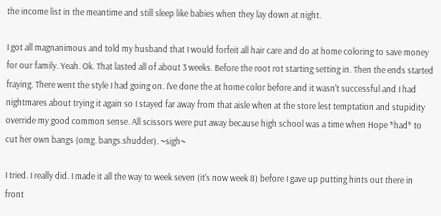the income list in the meantime and still sleep like babies when they lay down at night.

I got all magnanimous and told my husband that I would forfeit all hair care and do at home coloring to save money for our family. Yeah. Ok. That lasted all of about 3 weeks. Before the root rot starting setting in. Then the ends started fraying. There went the style I had going on. I've done the at home color before and it wasn't successful and I had nightmares about trying it again so I stayed far away from that aisle when at the store lest temptation and stupidity override my good common sense. All scissors were put away because high school was a time when Hope *had* to cut her own bangs (omg. bangs.shudder). ~sigh~

I tried. I really did. I made it all the way to week seven (it's now week 8) before I gave up putting hints out there in front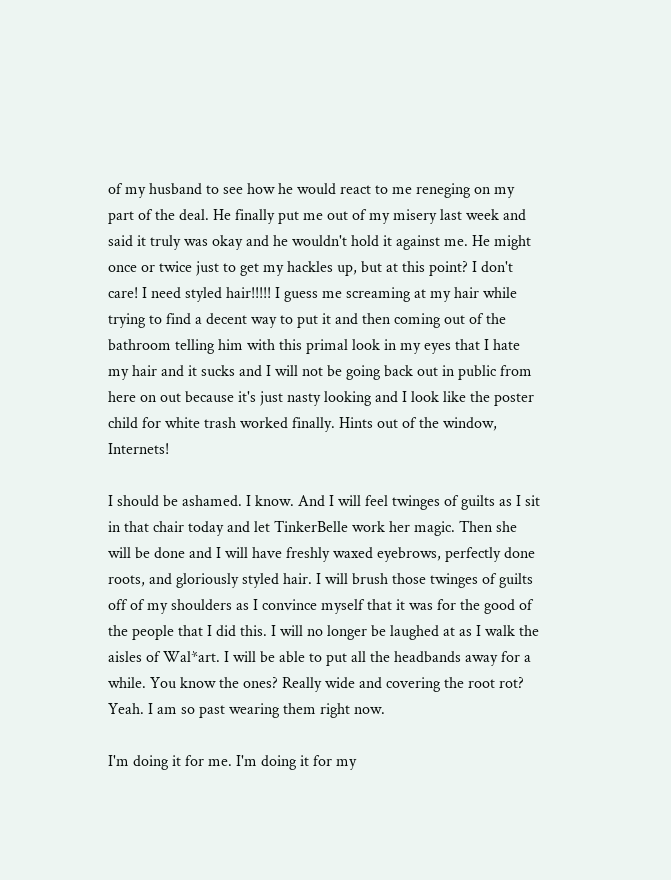of my husband to see how he would react to me reneging on my part of the deal. He finally put me out of my misery last week and said it truly was okay and he wouldn't hold it against me. He might once or twice just to get my hackles up, but at this point? I don't care! I need styled hair!!!!! I guess me screaming at my hair while trying to find a decent way to put it and then coming out of the bathroom telling him with this primal look in my eyes that I hate my hair and it sucks and I will not be going back out in public from here on out because it's just nasty looking and I look like the poster child for white trash worked finally. Hints out of the window, Internets!

I should be ashamed. I know. And I will feel twinges of guilts as I sit in that chair today and let TinkerBelle work her magic. Then she will be done and I will have freshly waxed eyebrows, perfectly done roots, and gloriously styled hair. I will brush those twinges of guilts off of my shoulders as I convince myself that it was for the good of the people that I did this. I will no longer be laughed at as I walk the aisles of Wal*art. I will be able to put all the headbands away for a while. You know the ones? Really wide and covering the root rot? Yeah. I am so past wearing them right now.

I'm doing it for me. I'm doing it for my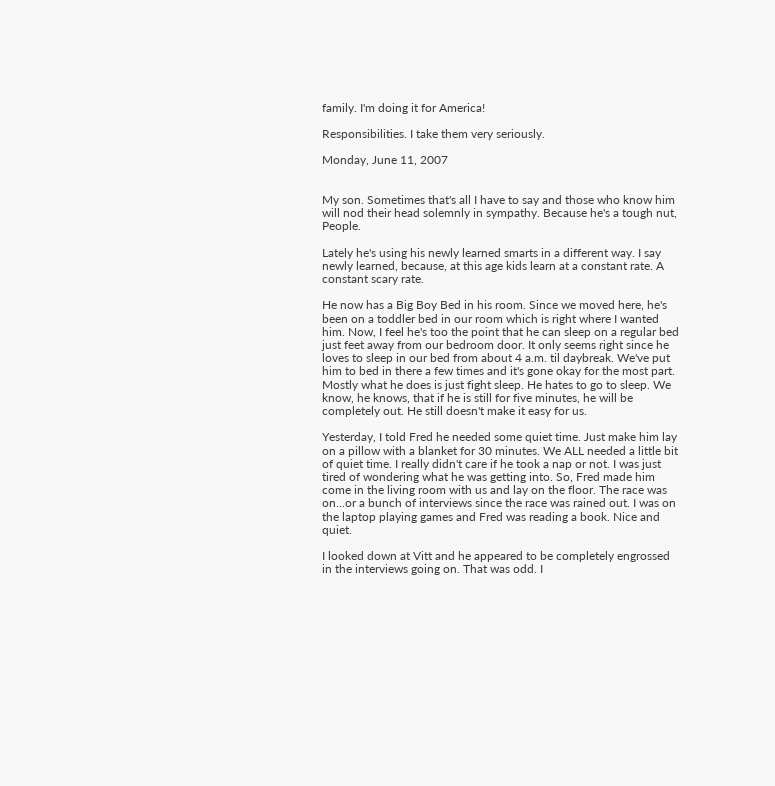family. I'm doing it for America!

Responsibilities. I take them very seriously.

Monday, June 11, 2007


My son. Sometimes that's all I have to say and those who know him will nod their head solemnly in sympathy. Because he's a tough nut, People.

Lately he's using his newly learned smarts in a different way. I say newly learned, because, at this age kids learn at a constant rate. A constant scary rate.

He now has a Big Boy Bed in his room. Since we moved here, he's been on a toddler bed in our room which is right where I wanted him. Now, I feel he's too the point that he can sleep on a regular bed just feet away from our bedroom door. It only seems right since he loves to sleep in our bed from about 4 a.m. til daybreak. We've put him to bed in there a few times and it's gone okay for the most part. Mostly what he does is just fight sleep. He hates to go to sleep. We know, he knows, that if he is still for five minutes, he will be completely out. He still doesn't make it easy for us.

Yesterday, I told Fred he needed some quiet time. Just make him lay on a pillow with a blanket for 30 minutes. We ALL needed a little bit of quiet time. I really didn't care if he took a nap or not. I was just tired of wondering what he was getting into. So, Fred made him come in the living room with us and lay on the floor. The race was on...or a bunch of interviews since the race was rained out. I was on the laptop playing games and Fred was reading a book. Nice and quiet.

I looked down at Vitt and he appeared to be completely engrossed in the interviews going on. That was odd. I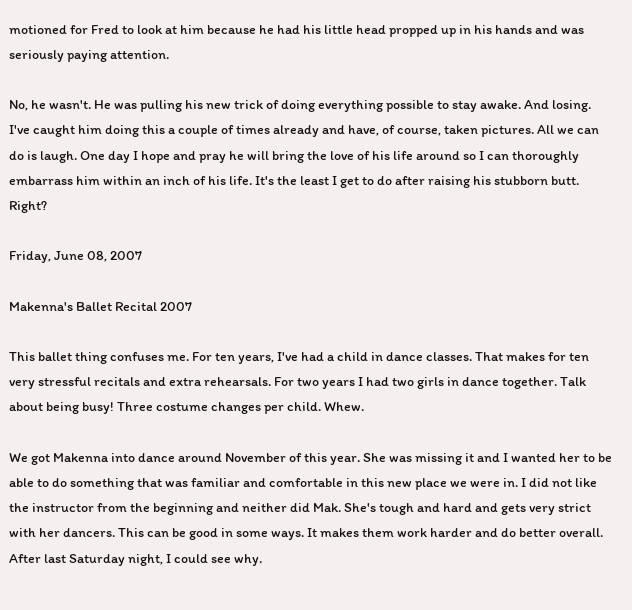motioned for Fred to look at him because he had his little head propped up in his hands and was seriously paying attention.

No, he wasn't. He was pulling his new trick of doing everything possible to stay awake. And losing. I've caught him doing this a couple of times already and have, of course, taken pictures. All we can do is laugh. One day I hope and pray he will bring the love of his life around so I can thoroughly embarrass him within an inch of his life. It's the least I get to do after raising his stubborn butt. Right?

Friday, June 08, 2007

Makenna's Ballet Recital 2007

This ballet thing confuses me. For ten years, I've had a child in dance classes. That makes for ten very stressful recitals and extra rehearsals. For two years I had two girls in dance together. Talk about being busy! Three costume changes per child. Whew.

We got Makenna into dance around November of this year. She was missing it and I wanted her to be able to do something that was familiar and comfortable in this new place we were in. I did not like the instructor from the beginning and neither did Mak. She's tough and hard and gets very strict with her dancers. This can be good in some ways. It makes them work harder and do better overall. After last Saturday night, I could see why.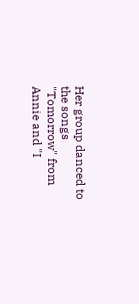Her group danced to the songs "Tomorrow" from Annie and "I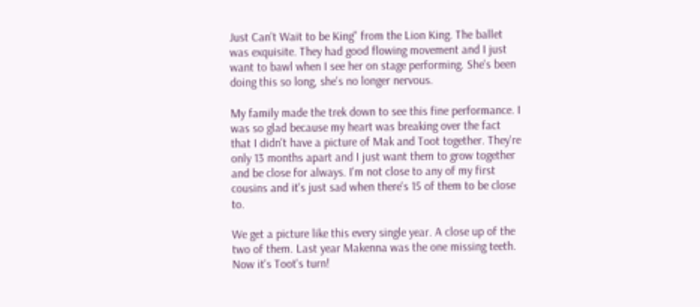Just Can't Wait to be King" from the Lion King. The ballet was exquisite. They had good flowing movement and I just want to bawl when I see her on stage performing. She's been doing this so long, she's no longer nervous.

My family made the trek down to see this fine performance. I was so glad because my heart was breaking over the fact that I didn't have a picture of Mak and Toot together. They're only 13 months apart and I just want them to grow together and be close for always. I'm not close to any of my first cousins and it's just sad when there's 15 of them to be close to.

We get a picture like this every single year. A close up of the two of them. Last year Makenna was the one missing teeth. Now it's Toot's turn!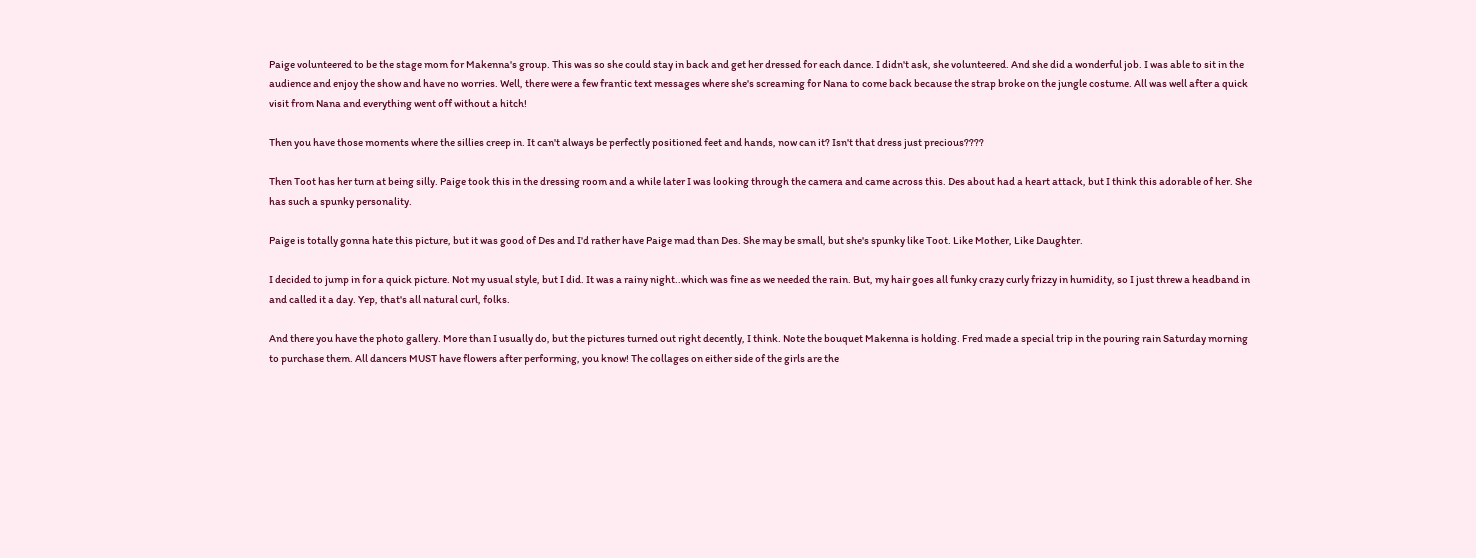Paige volunteered to be the stage mom for Makenna's group. This was so she could stay in back and get her dressed for each dance. I didn't ask, she volunteered. And she did a wonderful job. I was able to sit in the audience and enjoy the show and have no worries. Well, there were a few frantic text messages where she's screaming for Nana to come back because the strap broke on the jungle costume. All was well after a quick visit from Nana and everything went off without a hitch!

Then you have those moments where the sillies creep in. It can't always be perfectly positioned feet and hands, now can it? Isn't that dress just precious????

Then Toot has her turn at being silly. Paige took this in the dressing room and a while later I was looking through the camera and came across this. Des about had a heart attack, but I think this adorable of her. She has such a spunky personality.

Paige is totally gonna hate this picture, but it was good of Des and I'd rather have Paige mad than Des. She may be small, but she's spunky like Toot. Like Mother, Like Daughter.

I decided to jump in for a quick picture. Not my usual style, but I did. It was a rainy night..which was fine as we needed the rain. But, my hair goes all funky crazy curly frizzy in humidity, so I just threw a headband in and called it a day. Yep, that's all natural curl, folks.

And there you have the photo gallery. More than I usually do, but the pictures turned out right decently, I think. Note the bouquet Makenna is holding. Fred made a special trip in the pouring rain Saturday morning to purchase them. All dancers MUST have flowers after performing, you know! The collages on either side of the girls are the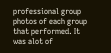professional group photos of each group that performed. It was alot of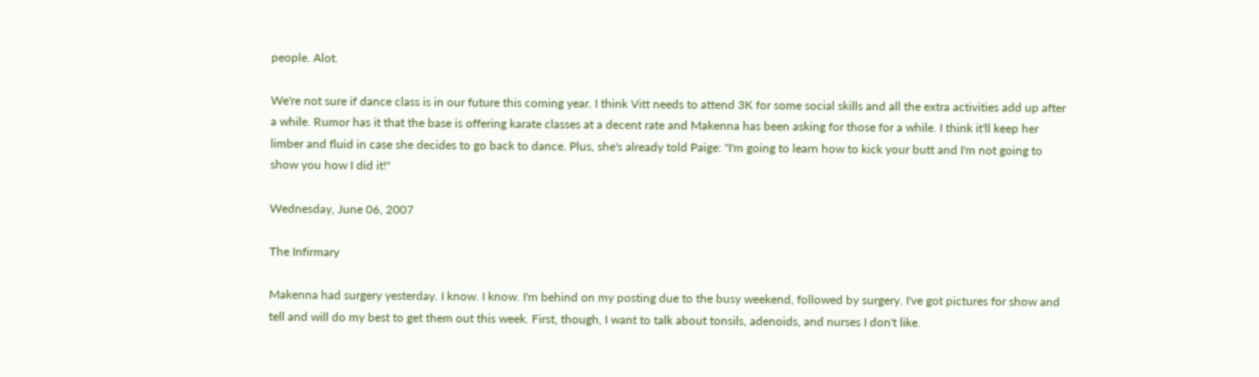people. Alot.

We're not sure if dance class is in our future this coming year. I think Vitt needs to attend 3K for some social skills and all the extra activities add up after a while. Rumor has it that the base is offering karate classes at a decent rate and Makenna has been asking for those for a while. I think it'll keep her limber and fluid in case she decides to go back to dance. Plus, she's already told Paige: "I'm going to learn how to kick your butt and I'm not going to show you how I did it!"

Wednesday, June 06, 2007

The Infirmary

Makenna had surgery yesterday. I know. I know. I'm behind on my posting due to the busy weekend, followed by surgery. I've got pictures for show and tell and will do my best to get them out this week. First, though, I want to talk about tonsils, adenoids, and nurses I don't like.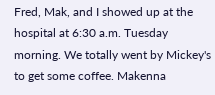Fred, Mak, and I showed up at the hospital at 6:30 a.m. Tuesday morning. We totally went by Mickey's to get some coffee. Makenna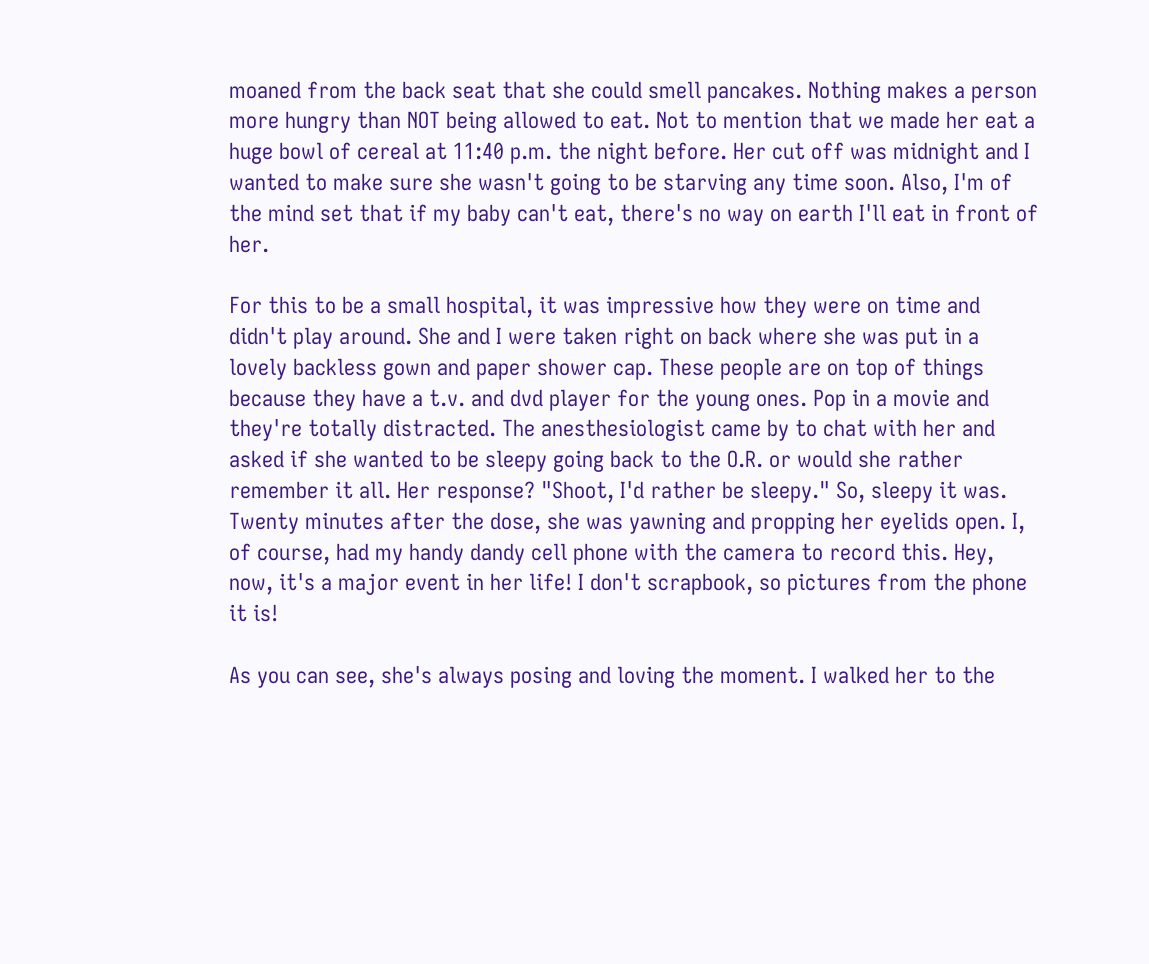moaned from the back seat that she could smell pancakes. Nothing makes a person more hungry than NOT being allowed to eat. Not to mention that we made her eat a huge bowl of cereal at 11:40 p.m. the night before. Her cut off was midnight and I wanted to make sure she wasn't going to be starving any time soon. Also, I'm of the mind set that if my baby can't eat, there's no way on earth I'll eat in front of her.

For this to be a small hospital, it was impressive how they were on time and didn't play around. She and I were taken right on back where she was put in a lovely backless gown and paper shower cap. These people are on top of things because they have a t.v. and dvd player for the young ones. Pop in a movie and they're totally distracted. The anesthesiologist came by to chat with her and asked if she wanted to be sleepy going back to the O.R. or would she rather remember it all. Her response? "Shoot, I'd rather be sleepy." So, sleepy it was. Twenty minutes after the dose, she was yawning and propping her eyelids open. I, of course, had my handy dandy cell phone with the camera to record this. Hey, now, it's a major event in her life! I don't scrapbook, so pictures from the phone it is!

As you can see, she's always posing and loving the moment. I walked her to the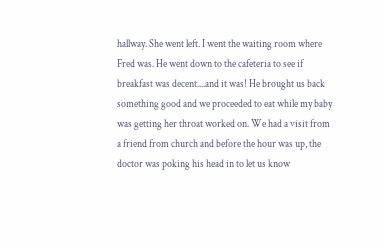hallway. She went left. I went the waiting room where Fred was. He went down to the cafeteria to see if breakfast was decent....and it was! He brought us back something good and we proceeded to eat while my baby was getting her throat worked on. We had a visit from a friend from church and before the hour was up, the doctor was poking his head in to let us know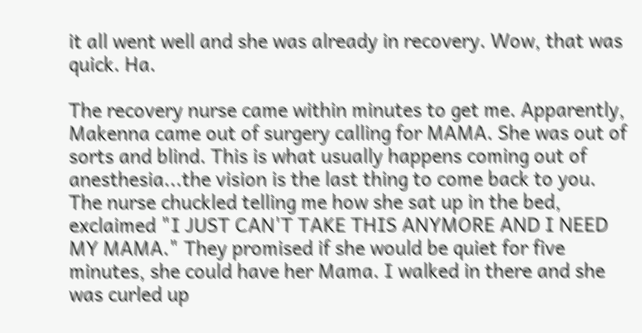it all went well and she was already in recovery. Wow, that was quick. Ha.

The recovery nurse came within minutes to get me. Apparently, Makenna came out of surgery calling for MAMA. She was out of sorts and blind. This is what usually happens coming out of anesthesia...the vision is the last thing to come back to you. The nurse chuckled telling me how she sat up in the bed, exclaimed "I JUST CAN'T TAKE THIS ANYMORE AND I NEED MY MAMA." They promised if she would be quiet for five minutes, she could have her Mama. I walked in there and she was curled up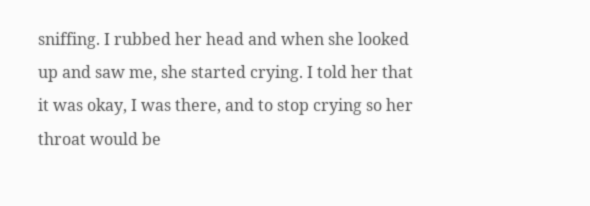sniffing. I rubbed her head and when she looked up and saw me, she started crying. I told her that it was okay, I was there, and to stop crying so her throat would be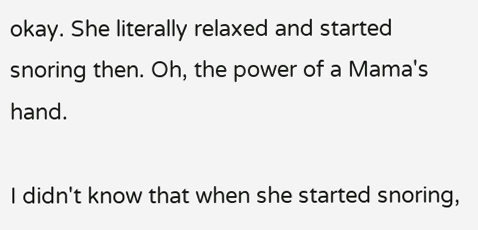okay. She literally relaxed and started snoring then. Oh, the power of a Mama's hand.

I didn't know that when she started snoring,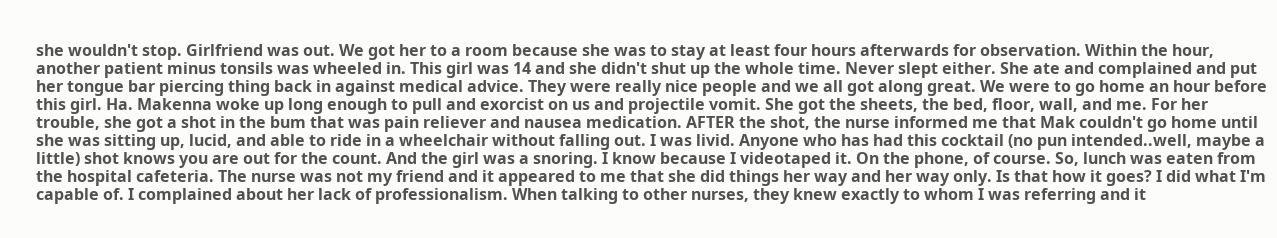she wouldn't stop. Girlfriend was out. We got her to a room because she was to stay at least four hours afterwards for observation. Within the hour, another patient minus tonsils was wheeled in. This girl was 14 and she didn't shut up the whole time. Never slept either. She ate and complained and put her tongue bar piercing thing back in against medical advice. They were really nice people and we all got along great. We were to go home an hour before this girl. Ha. Makenna woke up long enough to pull and exorcist on us and projectile vomit. She got the sheets, the bed, floor, wall, and me. For her trouble, she got a shot in the bum that was pain reliever and nausea medication. AFTER the shot, the nurse informed me that Mak couldn't go home until she was sitting up, lucid, and able to ride in a wheelchair without falling out. I was livid. Anyone who has had this cocktail (no pun intended..well, maybe a little) shot knows you are out for the count. And the girl was a snoring. I know because I videotaped it. On the phone, of course. So, lunch was eaten from the hospital cafeteria. The nurse was not my friend and it appeared to me that she did things her way and her way only. Is that how it goes? I did what I'm capable of. I complained about her lack of professionalism. When talking to other nurses, they knew exactly to whom I was referring and it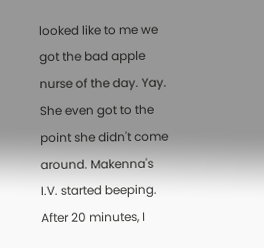looked like to me we got the bad apple nurse of the day. Yay. She even got to the point she didn't come around. Makenna's I.V. started beeping. After 20 minutes, I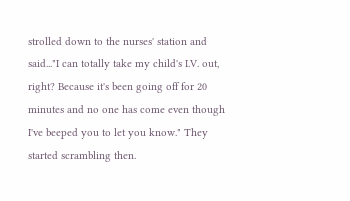strolled down to the nurses' station and said..."I can totally take my child's I.V. out, right? Because it's been going off for 20 minutes and no one has come even though I've beeped you to let you know." They started scrambling then.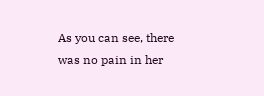As you can see, there was no pain in her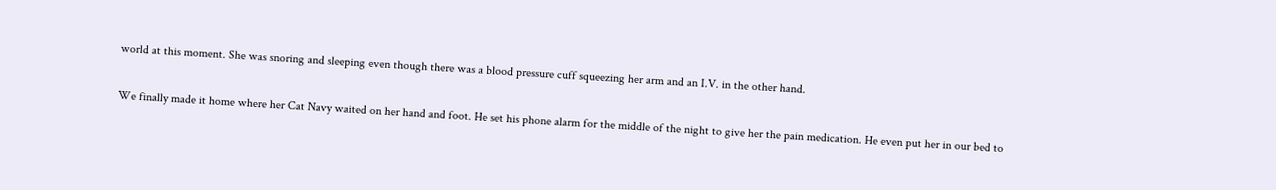world at this moment. She was snoring and sleeping even though there was a blood pressure cuff squeezing her arm and an I.V. in the other hand.

We finally made it home where her Cat Navy waited on her hand and foot. He set his phone alarm for the middle of the night to give her the pain medication. He even put her in our bed to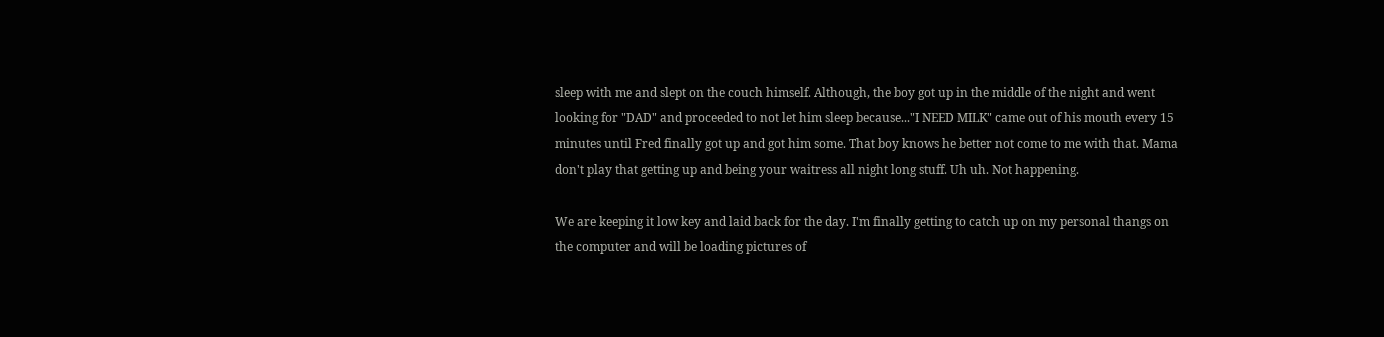sleep with me and slept on the couch himself. Although, the boy got up in the middle of the night and went looking for "DAD" and proceeded to not let him sleep because..."I NEED MILK" came out of his mouth every 15 minutes until Fred finally got up and got him some. That boy knows he better not come to me with that. Mama don't play that getting up and being your waitress all night long stuff. Uh uh. Not happening.

We are keeping it low key and laid back for the day. I'm finally getting to catch up on my personal thangs on the computer and will be loading pictures of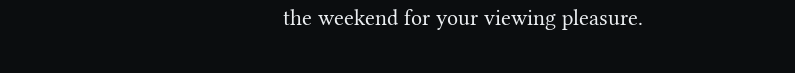the weekend for your viewing pleasure.